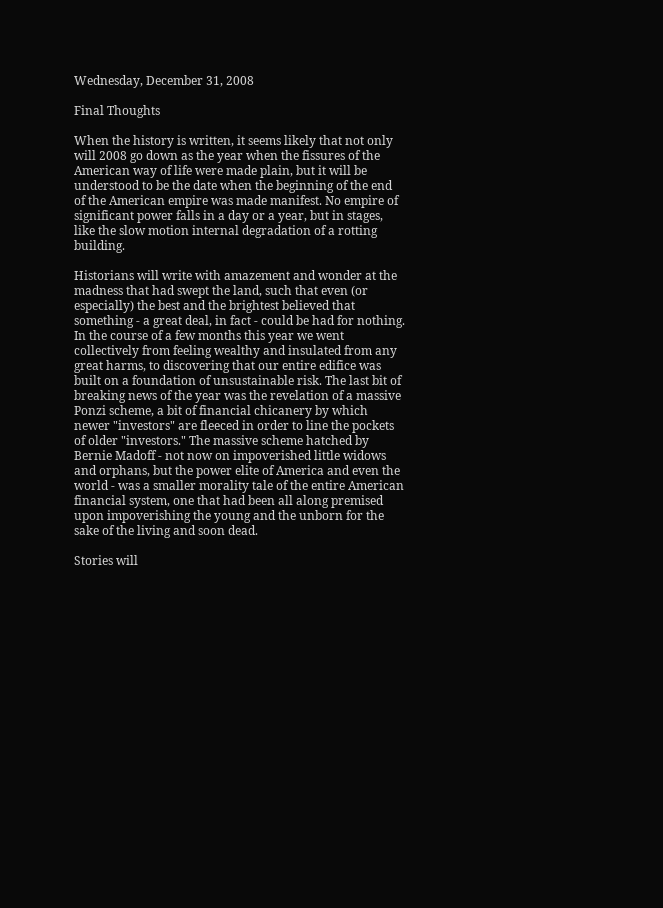Wednesday, December 31, 2008

Final Thoughts

When the history is written, it seems likely that not only will 2008 go down as the year when the fissures of the American way of life were made plain, but it will be understood to be the date when the beginning of the end of the American empire was made manifest. No empire of significant power falls in a day or a year, but in stages, like the slow motion internal degradation of a rotting building.

Historians will write with amazement and wonder at the madness that had swept the land, such that even (or especially) the best and the brightest believed that something - a great deal, in fact - could be had for nothing. In the course of a few months this year we went collectively from feeling wealthy and insulated from any great harms, to discovering that our entire edifice was built on a foundation of unsustainable risk. The last bit of breaking news of the year was the revelation of a massive Ponzi scheme, a bit of financial chicanery by which newer "investors" are fleeced in order to line the pockets of older "investors." The massive scheme hatched by Bernie Madoff - not now on impoverished little widows and orphans, but the power elite of America and even the world - was a smaller morality tale of the entire American financial system, one that had been all along premised upon impoverishing the young and the unborn for the sake of the living and soon dead.

Stories will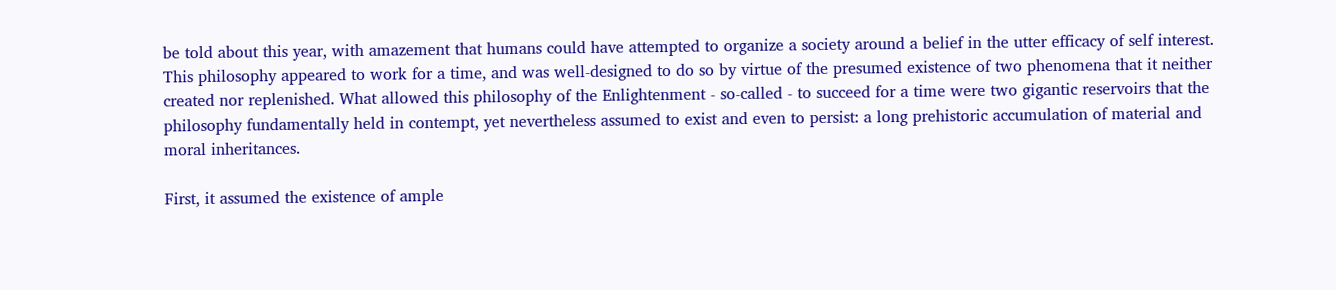be told about this year, with amazement that humans could have attempted to organize a society around a belief in the utter efficacy of self interest. This philosophy appeared to work for a time, and was well-designed to do so by virtue of the presumed existence of two phenomena that it neither created nor replenished. What allowed this philosophy of the Enlightenment - so-called - to succeed for a time were two gigantic reservoirs that the philosophy fundamentally held in contempt, yet nevertheless assumed to exist and even to persist: a long prehistoric accumulation of material and moral inheritances.

First, it assumed the existence of ample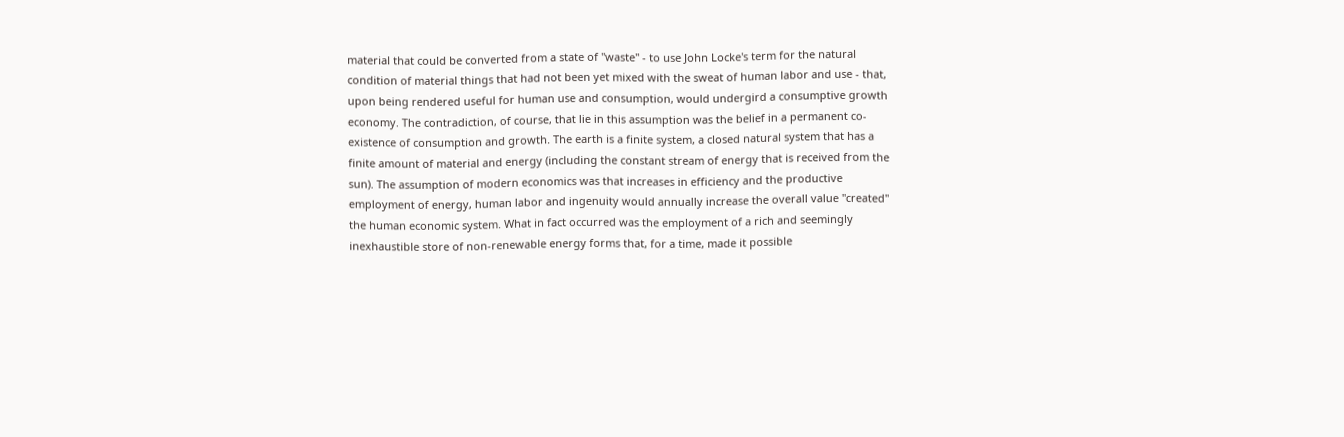material that could be converted from a state of "waste" - to use John Locke's term for the natural condition of material things that had not been yet mixed with the sweat of human labor and use - that, upon being rendered useful for human use and consumption, would undergird a consumptive growth economy. The contradiction, of course, that lie in this assumption was the belief in a permanent co-existence of consumption and growth. The earth is a finite system, a closed natural system that has a finite amount of material and energy (including the constant stream of energy that is received from the sun). The assumption of modern economics was that increases in efficiency and the productive employment of energy, human labor and ingenuity would annually increase the overall value "created" the human economic system. What in fact occurred was the employment of a rich and seemingly inexhaustible store of non-renewable energy forms that, for a time, made it possible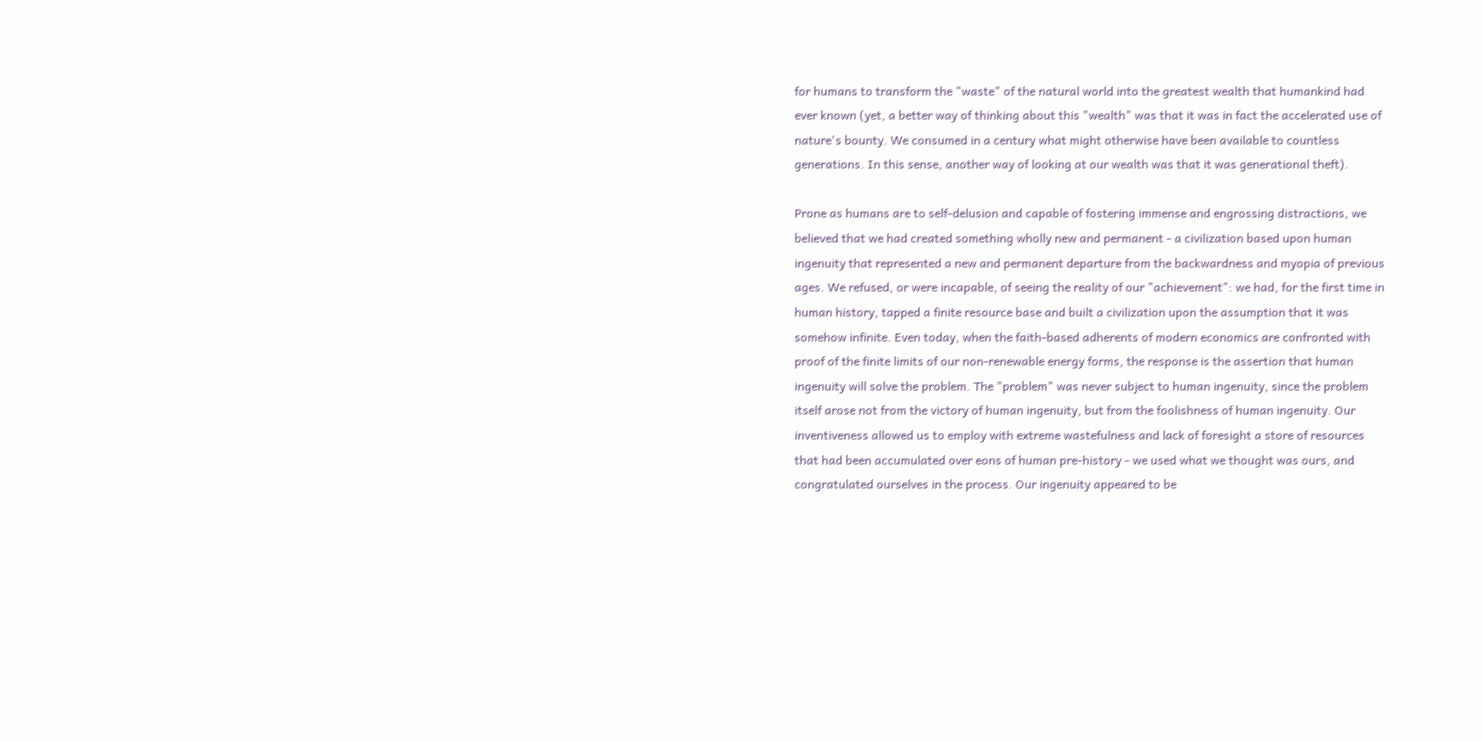for humans to transform the "waste" of the natural world into the greatest wealth that humankind had ever known (yet, a better way of thinking about this "wealth" was that it was in fact the accelerated use of nature's bounty. We consumed in a century what might otherwise have been available to countless generations. In this sense, another way of looking at our wealth was that it was generational theft).

Prone as humans are to self-delusion and capable of fostering immense and engrossing distractions, we believed that we had created something wholly new and permanent - a civilization based upon human ingenuity that represented a new and permanent departure from the backwardness and myopia of previous ages. We refused, or were incapable, of seeing the reality of our "achievement": we had, for the first time in human history, tapped a finite resource base and built a civilization upon the assumption that it was somehow infinite. Even today, when the faith-based adherents of modern economics are confronted with proof of the finite limits of our non-renewable energy forms, the response is the assertion that human ingenuity will solve the problem. The "problem" was never subject to human ingenuity, since the problem itself arose not from the victory of human ingenuity, but from the foolishness of human ingenuity. Our inventiveness allowed us to employ with extreme wastefulness and lack of foresight a store of resources that had been accumulated over eons of human pre-history - we used what we thought was ours, and congratulated ourselves in the process. Our ingenuity appeared to be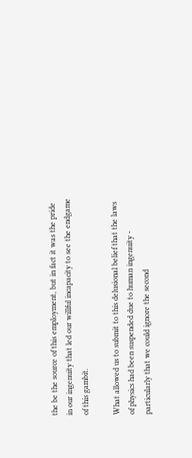the be the source of this employment, but in fact it was the pride in our ingenuity that led our willful incapacity to see the endgame of this gambit.

What allowed us to submit to this delusional belief that the laws of physics had been suspended due to human ingenuity - particularly that we could ignore the second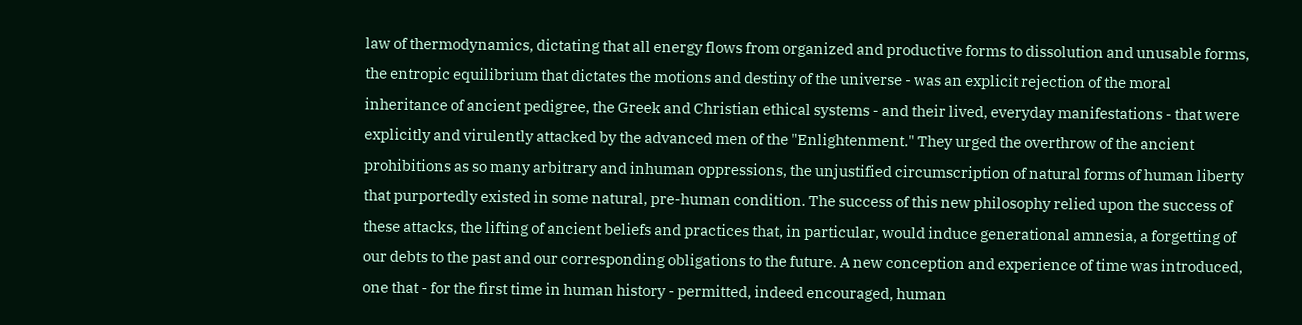law of thermodynamics, dictating that all energy flows from organized and productive forms to dissolution and unusable forms, the entropic equilibrium that dictates the motions and destiny of the universe - was an explicit rejection of the moral inheritance of ancient pedigree, the Greek and Christian ethical systems - and their lived, everyday manifestations - that were explicitly and virulently attacked by the advanced men of the "Enlightenment." They urged the overthrow of the ancient prohibitions as so many arbitrary and inhuman oppressions, the unjustified circumscription of natural forms of human liberty that purportedly existed in some natural, pre-human condition. The success of this new philosophy relied upon the success of these attacks, the lifting of ancient beliefs and practices that, in particular, would induce generational amnesia, a forgetting of our debts to the past and our corresponding obligations to the future. A new conception and experience of time was introduced, one that - for the first time in human history - permitted, indeed encouraged, human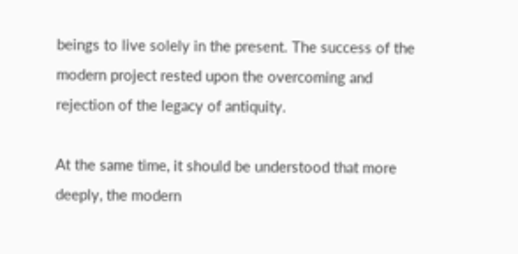beings to live solely in the present. The success of the modern project rested upon the overcoming and rejection of the legacy of antiquity.

At the same time, it should be understood that more deeply, the modern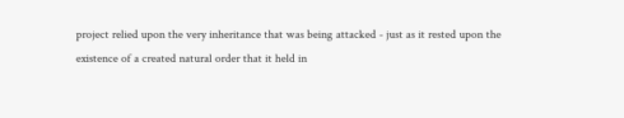project relied upon the very inheritance that was being attacked - just as it rested upon the existence of a created natural order that it held in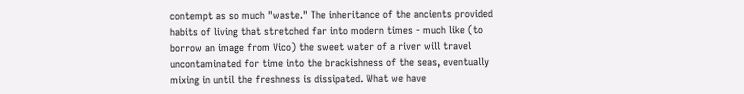contempt as so much "waste." The inheritance of the ancients provided habits of living that stretched far into modern times - much like (to borrow an image from Vico) the sweet water of a river will travel uncontaminated for time into the brackishness of the seas, eventually mixing in until the freshness is dissipated. What we have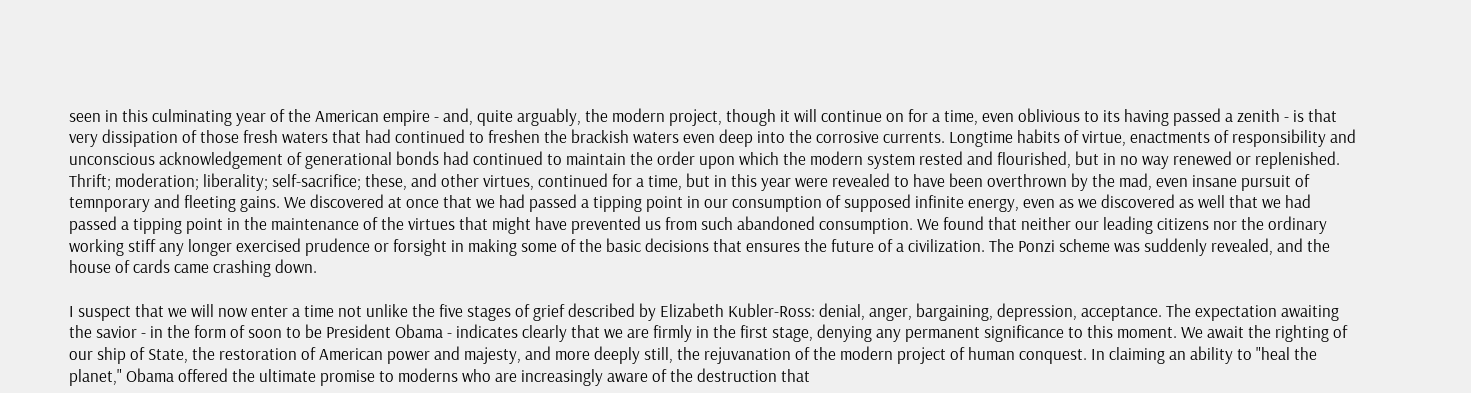seen in this culminating year of the American empire - and, quite arguably, the modern project, though it will continue on for a time, even oblivious to its having passed a zenith - is that very dissipation of those fresh waters that had continued to freshen the brackish waters even deep into the corrosive currents. Longtime habits of virtue, enactments of responsibility and unconscious acknowledgement of generational bonds had continued to maintain the order upon which the modern system rested and flourished, but in no way renewed or replenished. Thrift; moderation; liberality; self-sacrifice; these, and other virtues, continued for a time, but in this year were revealed to have been overthrown by the mad, even insane pursuit of temnporary and fleeting gains. We discovered at once that we had passed a tipping point in our consumption of supposed infinite energy, even as we discovered as well that we had passed a tipping point in the maintenance of the virtues that might have prevented us from such abandoned consumption. We found that neither our leading citizens nor the ordinary working stiff any longer exercised prudence or forsight in making some of the basic decisions that ensures the future of a civilization. The Ponzi scheme was suddenly revealed, and the house of cards came crashing down.

I suspect that we will now enter a time not unlike the five stages of grief described by Elizabeth Kubler-Ross: denial, anger, bargaining, depression, acceptance. The expectation awaiting the savior - in the form of soon to be President Obama - indicates clearly that we are firmly in the first stage, denying any permanent significance to this moment. We await the righting of our ship of State, the restoration of American power and majesty, and more deeply still, the rejuvanation of the modern project of human conquest. In claiming an ability to "heal the planet," Obama offered the ultimate promise to moderns who are increasingly aware of the destruction that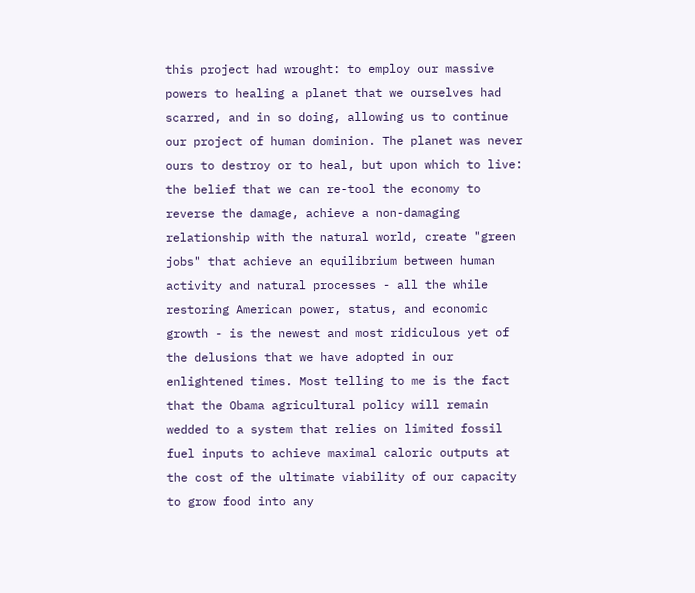this project had wrought: to employ our massive powers to healing a planet that we ourselves had scarred, and in so doing, allowing us to continue our project of human dominion. The planet was never ours to destroy or to heal, but upon which to live: the belief that we can re-tool the economy to reverse the damage, achieve a non-damaging relationship with the natural world, create "green jobs" that achieve an equilibrium between human activity and natural processes - all the while restoring American power, status, and economic growth - is the newest and most ridiculous yet of the delusions that we have adopted in our enlightened times. Most telling to me is the fact that the Obama agricultural policy will remain wedded to a system that relies on limited fossil fuel inputs to achieve maximal caloric outputs at the cost of the ultimate viability of our capacity to grow food into any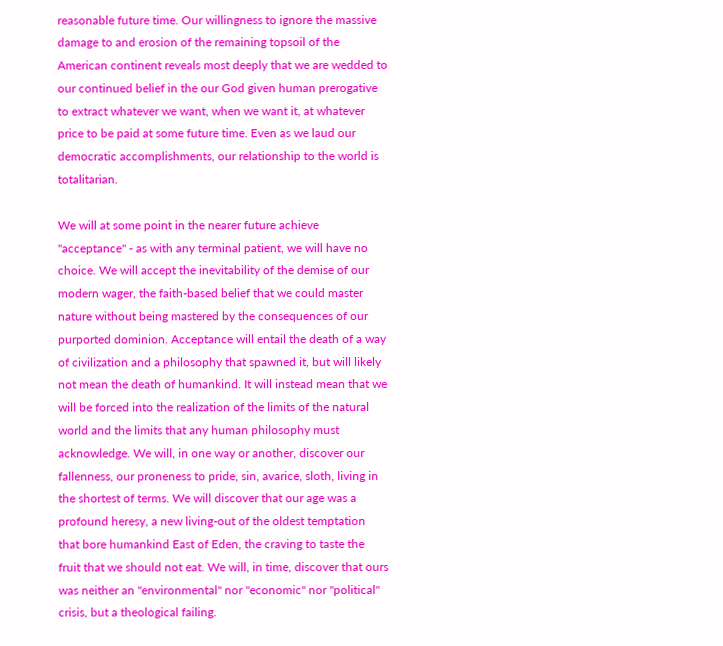reasonable future time. Our willingness to ignore the massive damage to and erosion of the remaining topsoil of the American continent reveals most deeply that we are wedded to our continued belief in the our God given human prerogative to extract whatever we want, when we want it, at whatever price to be paid at some future time. Even as we laud our democratic accomplishments, our relationship to the world is totalitarian.

We will at some point in the nearer future achieve "acceptance" - as with any terminal patient, we will have no choice. We will accept the inevitability of the demise of our modern wager, the faith-based belief that we could master nature without being mastered by the consequences of our purported dominion. Acceptance will entail the death of a way of civilization and a philosophy that spawned it, but will likely not mean the death of humankind. It will instead mean that we will be forced into the realization of the limits of the natural world and the limits that any human philosophy must acknowledge. We will, in one way or another, discover our fallenness, our proneness to pride, sin, avarice, sloth, living in the shortest of terms. We will discover that our age was a profound heresy, a new living-out of the oldest temptation that bore humankind East of Eden, the craving to taste the fruit that we should not eat. We will, in time, discover that ours was neither an "environmental" nor "economic" nor "political" crisis, but a theological failing.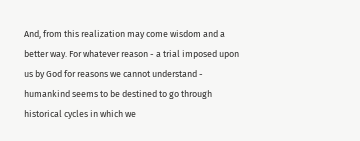And, from this realization may come wisdom and a better way. For whatever reason - a trial imposed upon us by God for reasons we cannot understand - humankind seems to be destined to go through historical cycles in which we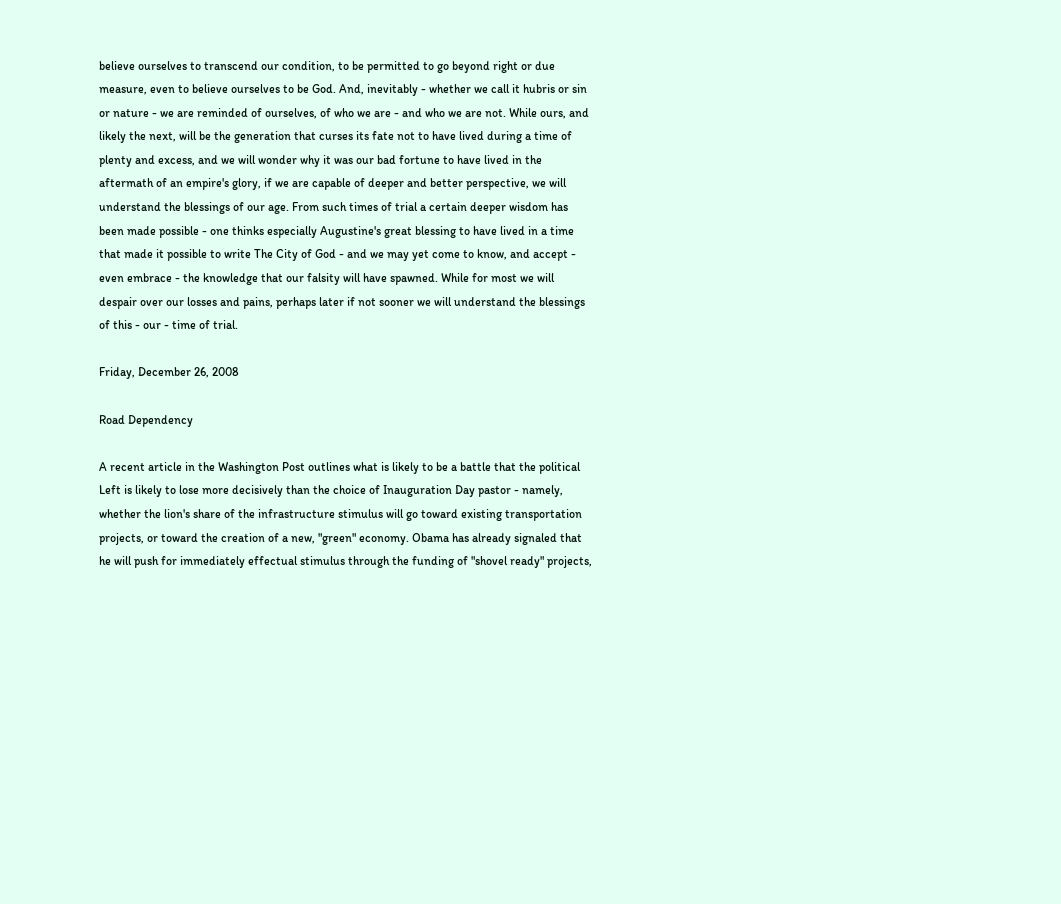believe ourselves to transcend our condition, to be permitted to go beyond right or due measure, even to believe ourselves to be God. And, inevitably - whether we call it hubris or sin or nature - we are reminded of ourselves, of who we are - and who we are not. While ours, and likely the next, will be the generation that curses its fate not to have lived during a time of plenty and excess, and we will wonder why it was our bad fortune to have lived in the aftermath of an empire's glory, if we are capable of deeper and better perspective, we will understand the blessings of our age. From such times of trial a certain deeper wisdom has been made possible - one thinks especially Augustine's great blessing to have lived in a time that made it possible to write The City of God - and we may yet come to know, and accept - even embrace - the knowledge that our falsity will have spawned. While for most we will despair over our losses and pains, perhaps later if not sooner we will understand the blessings of this - our - time of trial.

Friday, December 26, 2008

Road Dependency

A recent article in the Washington Post outlines what is likely to be a battle that the political Left is likely to lose more decisively than the choice of Inauguration Day pastor - namely, whether the lion's share of the infrastructure stimulus will go toward existing transportation projects, or toward the creation of a new, "green" economy. Obama has already signaled that he will push for immediately effectual stimulus through the funding of "shovel ready" projects,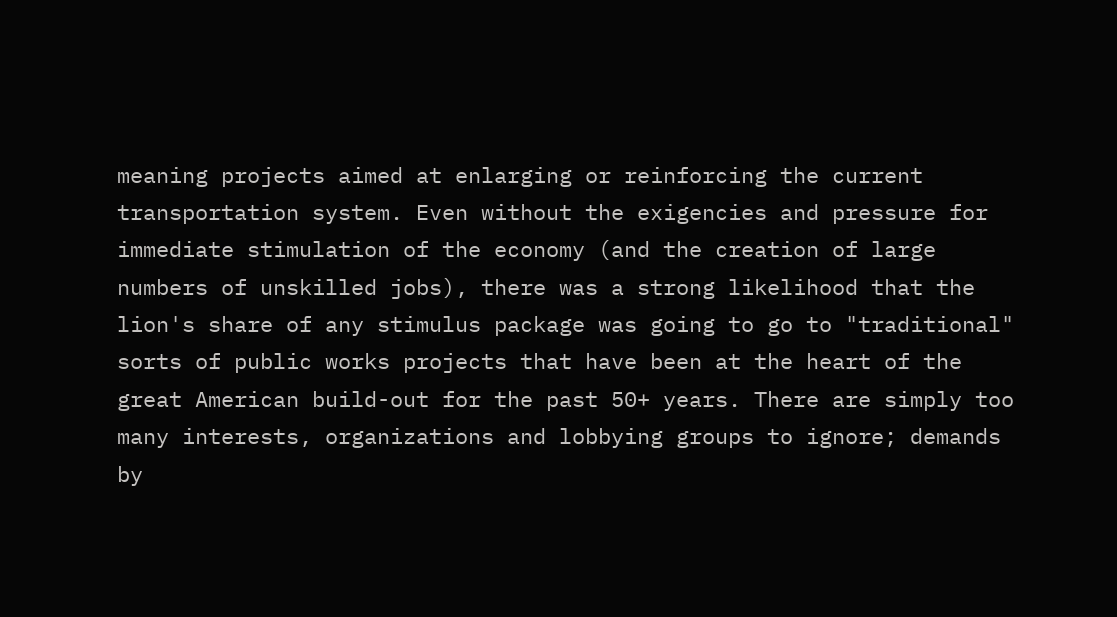meaning projects aimed at enlarging or reinforcing the current transportation system. Even without the exigencies and pressure for immediate stimulation of the economy (and the creation of large numbers of unskilled jobs), there was a strong likelihood that the lion's share of any stimulus package was going to go to "traditional" sorts of public works projects that have been at the heart of the great American build-out for the past 50+ years. There are simply too many interests, organizations and lobbying groups to ignore; demands by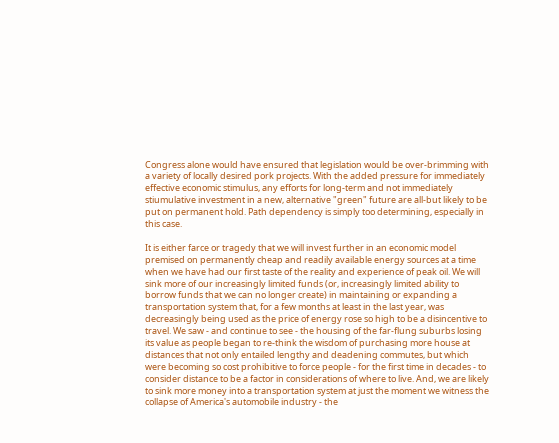Congress alone would have ensured that legislation would be over-brimming with a variety of locally desired pork projects. With the added pressure for immediately effective economic stimulus, any efforts for long-term and not immediately stiumulative investment in a new, alternative "green" future are all-but likely to be put on permanent hold. Path dependency is simply too determining, especially in this case.

It is either farce or tragedy that we will invest further in an economic model premised on permanently cheap and readily available energy sources at a time when we have had our first taste of the reality and experience of peak oil. We will sink more of our increasingly limited funds (or, increasingly limited ability to borrow funds that we can no longer create) in maintaining or expanding a transportation system that, for a few months at least in the last year, was decreasingly being used as the price of energy rose so high to be a disincentive to travel. We saw - and continue to see - the housing of the far-flung suburbs losing its value as people began to re-think the wisdom of purchasing more house at distances that not only entailed lengthy and deadening commutes, but which were becoming so cost prohibitive to force people - for the first time in decades - to consider distance to be a factor in considerations of where to live. And, we are likely to sink more money into a transportation system at just the moment we witness the collapse of America's automobile industry - the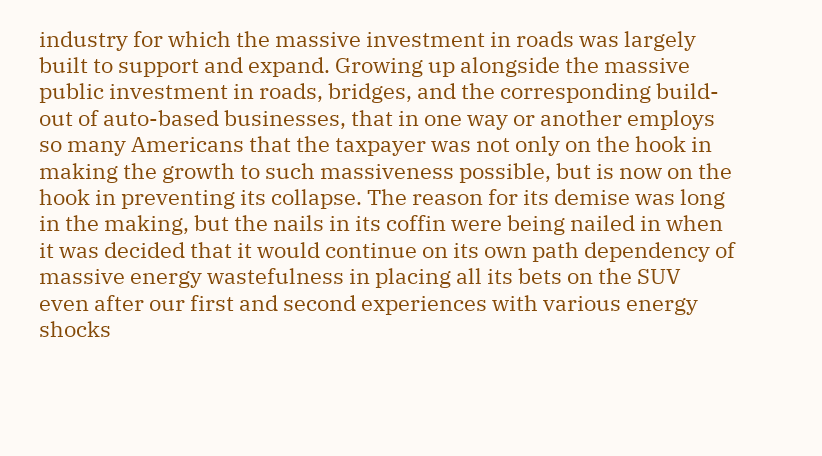industry for which the massive investment in roads was largely built to support and expand. Growing up alongside the massive public investment in roads, bridges, and the corresponding build-out of auto-based businesses, that in one way or another employs so many Americans that the taxpayer was not only on the hook in making the growth to such massiveness possible, but is now on the hook in preventing its collapse. The reason for its demise was long in the making, but the nails in its coffin were being nailed in when it was decided that it would continue on its own path dependency of massive energy wastefulness in placing all its bets on the SUV even after our first and second experiences with various energy shocks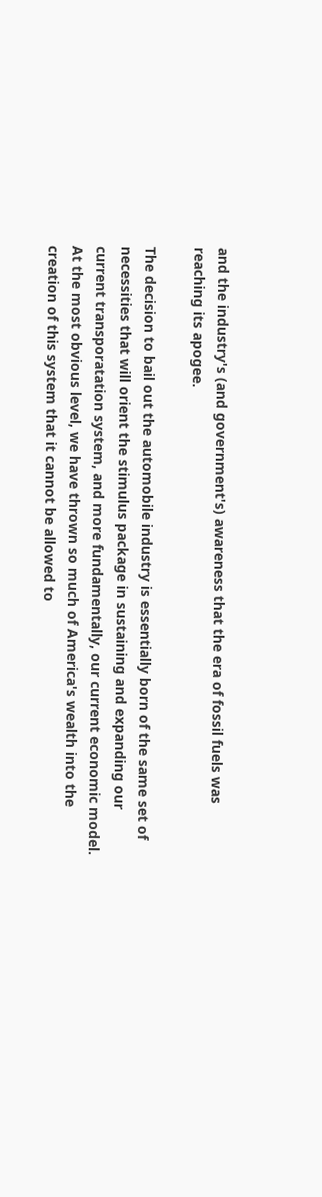and the industry's (and government's) awareness that the era of fossil fuels was reaching its apogee.

The decision to bail out the automobile industry is essentially born of the same set of necessities that will orient the stimulus package in sustaining and expanding our current transporatation system, and more fundamentally, our current economic model. At the most obvious level, we have thrown so much of America's wealth into the creation of this system that it cannot be allowed to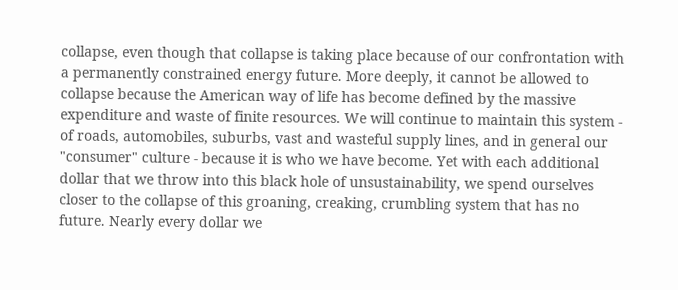collapse, even though that collapse is taking place because of our confrontation with a permanently constrained energy future. More deeply, it cannot be allowed to collapse because the American way of life has become defined by the massive expenditure and waste of finite resources. We will continue to maintain this system - of roads, automobiles, suburbs, vast and wasteful supply lines, and in general our "consumer" culture - because it is who we have become. Yet with each additional dollar that we throw into this black hole of unsustainability, we spend ourselves closer to the collapse of this groaning, creaking, crumbling system that has no future. Nearly every dollar we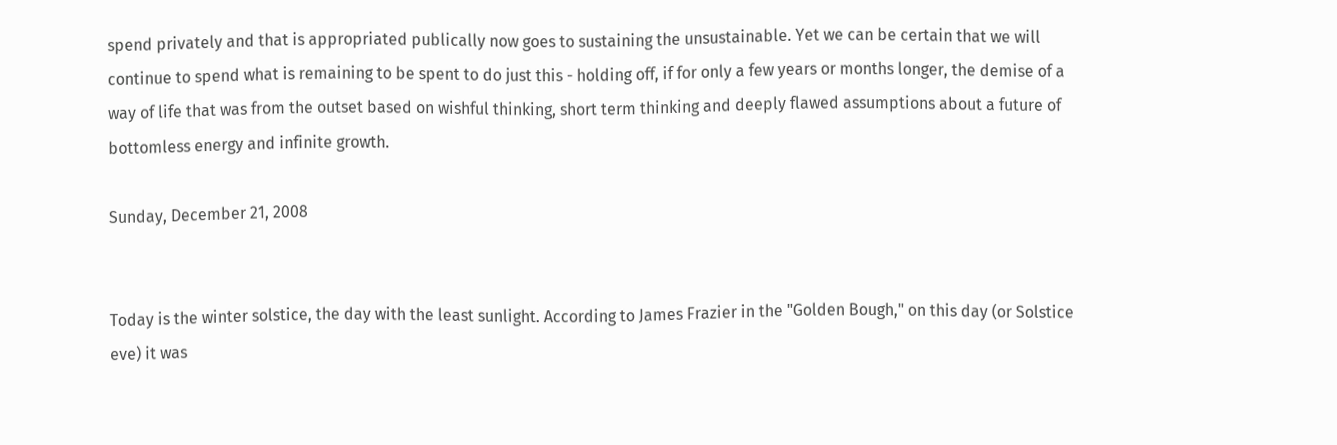spend privately and that is appropriated publically now goes to sustaining the unsustainable. Yet we can be certain that we will continue to spend what is remaining to be spent to do just this - holding off, if for only a few years or months longer, the demise of a way of life that was from the outset based on wishful thinking, short term thinking and deeply flawed assumptions about a future of bottomless energy and infinite growth.

Sunday, December 21, 2008


Today is the winter solstice, the day with the least sunlight. According to James Frazier in the "Golden Bough," on this day (or Solstice eve) it was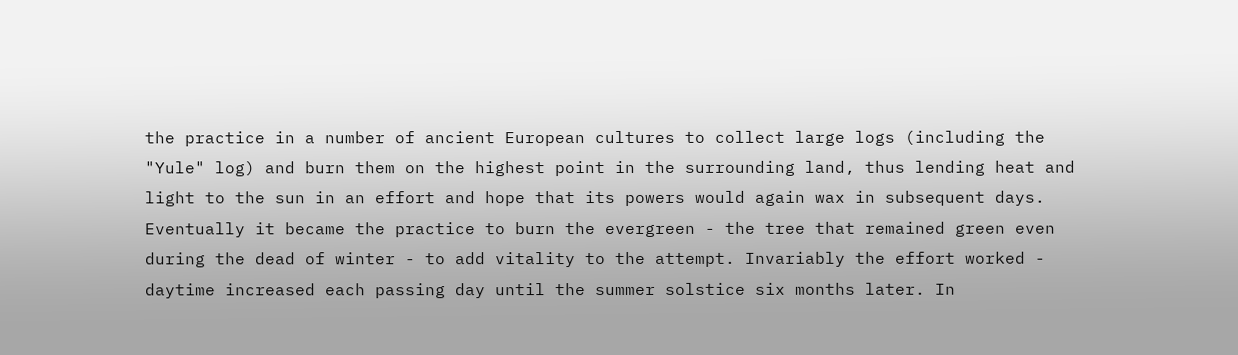the practice in a number of ancient European cultures to collect large logs (including the "Yule" log) and burn them on the highest point in the surrounding land, thus lending heat and light to the sun in an effort and hope that its powers would again wax in subsequent days. Eventually it became the practice to burn the evergreen - the tree that remained green even during the dead of winter - to add vitality to the attempt. Invariably the effort worked - daytime increased each passing day until the summer solstice six months later. In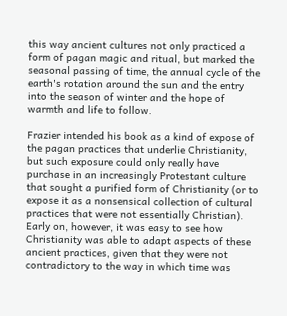this way ancient cultures not only practiced a form of pagan magic and ritual, but marked the seasonal passing of time, the annual cycle of the earth's rotation around the sun and the entry into the season of winter and the hope of warmth and life to follow.

Frazier intended his book as a kind of expose of the pagan practices that underlie Christianity, but such exposure could only really have purchase in an increasingly Protestant culture that sought a purified form of Christianity (or to expose it as a nonsensical collection of cultural practices that were not essentially Christian). Early on, however, it was easy to see how Christianity was able to adapt aspects of these ancient practices, given that they were not contradictory to the way in which time was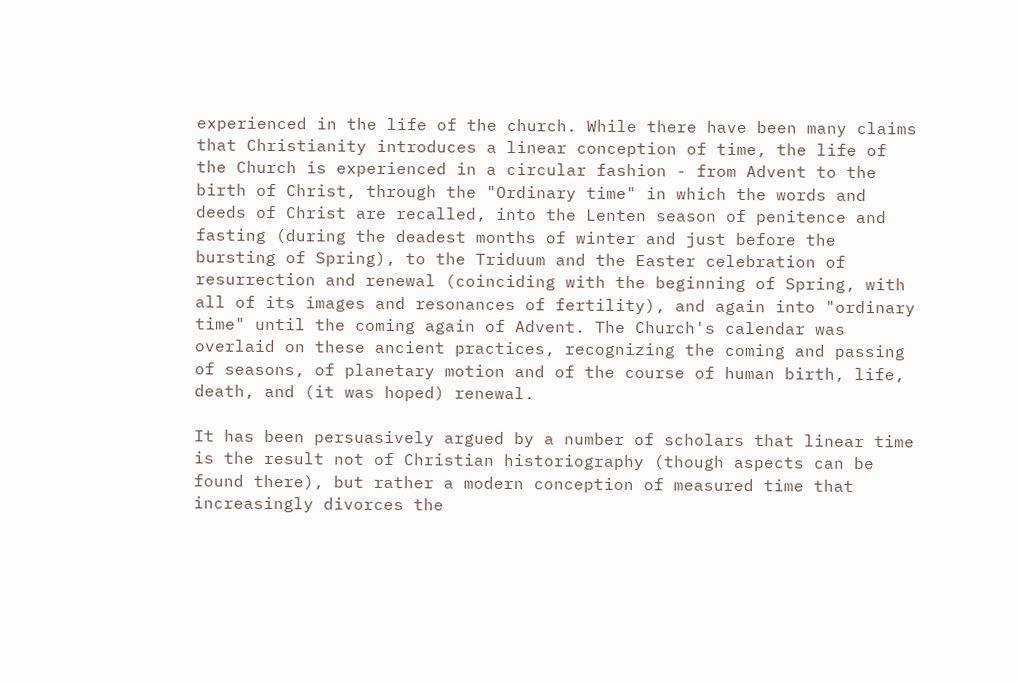experienced in the life of the church. While there have been many claims that Christianity introduces a linear conception of time, the life of the Church is experienced in a circular fashion - from Advent to the birth of Christ, through the "Ordinary time" in which the words and deeds of Christ are recalled, into the Lenten season of penitence and fasting (during the deadest months of winter and just before the bursting of Spring), to the Triduum and the Easter celebration of resurrection and renewal (coinciding with the beginning of Spring, with all of its images and resonances of fertility), and again into "ordinary time" until the coming again of Advent. The Church's calendar was overlaid on these ancient practices, recognizing the coming and passing of seasons, of planetary motion and of the course of human birth, life, death, and (it was hoped) renewal.

It has been persuasively argued by a number of scholars that linear time is the result not of Christian historiography (though aspects can be found there), but rather a modern conception of measured time that increasingly divorces the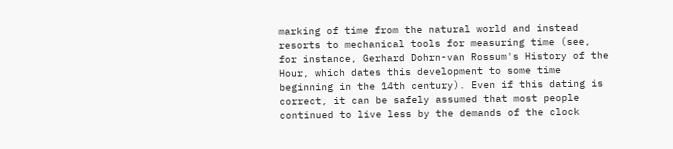marking of time from the natural world and instead resorts to mechanical tools for measuring time (see, for instance, Gerhard Dohrn-van Rossum's History of the Hour, which dates this development to some time beginning in the 14th century). Even if this dating is correct, it can be safely assumed that most people continued to live less by the demands of the clock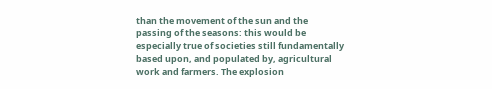than the movement of the sun and the passing of the seasons: this would be especially true of societies still fundamentally based upon, and populated by, agricultural work and farmers. The explosion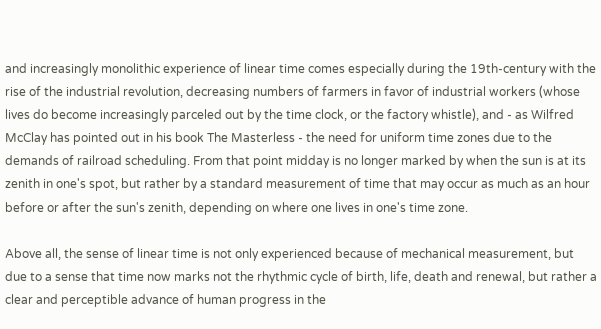and increasingly monolithic experience of linear time comes especially during the 19th-century with the rise of the industrial revolution, decreasing numbers of farmers in favor of industrial workers (whose lives do become increasingly parceled out by the time clock, or the factory whistle), and - as Wilfred McClay has pointed out in his book The Masterless - the need for uniform time zones due to the demands of railroad scheduling. From that point midday is no longer marked by when the sun is at its zenith in one's spot, but rather by a standard measurement of time that may occur as much as an hour before or after the sun's zenith, depending on where one lives in one's time zone.

Above all, the sense of linear time is not only experienced because of mechanical measurement, but due to a sense that time now marks not the rhythmic cycle of birth, life, death and renewal, but rather a clear and perceptible advance of human progress in the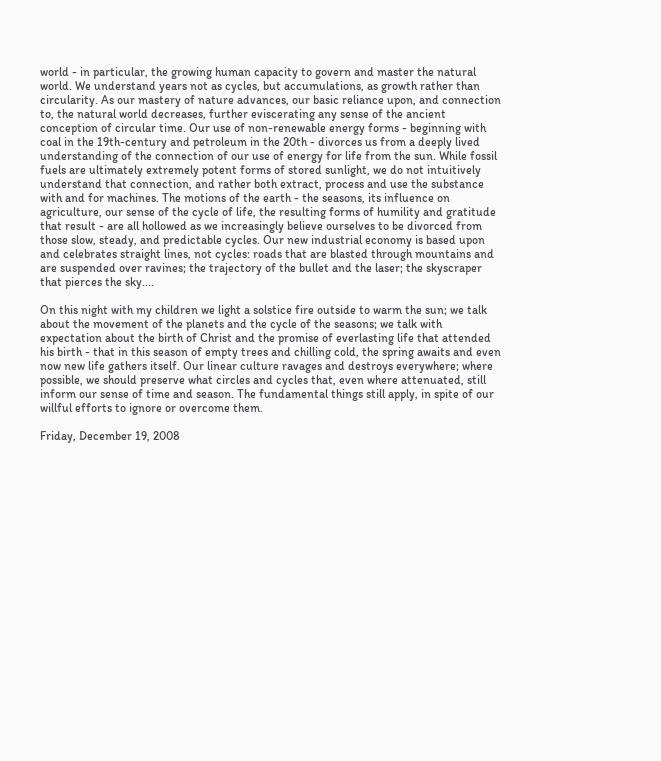world - in particular, the growing human capacity to govern and master the natural world. We understand years not as cycles, but accumulations, as growth rather than circularity. As our mastery of nature advances, our basic reliance upon, and connection to, the natural world decreases, further eviscerating any sense of the ancient conception of circular time. Our use of non-renewable energy forms - beginning with coal in the 19th-century and petroleum in the 20th - divorces us from a deeply lived understanding of the connection of our use of energy for life from the sun. While fossil fuels are ultimately extremely potent forms of stored sunlight, we do not intuitively understand that connection, and rather both extract, process and use the substance with and for machines. The motions of the earth - the seasons, its influence on agriculture, our sense of the cycle of life, the resulting forms of humility and gratitude that result - are all hollowed as we increasingly believe ourselves to be divorced from those slow, steady, and predictable cycles. Our new industrial economy is based upon and celebrates straight lines, not cycles: roads that are blasted through mountains and are suspended over ravines; the trajectory of the bullet and the laser; the skyscraper that pierces the sky....

On this night with my children we light a solstice fire outside to warm the sun; we talk about the movement of the planets and the cycle of the seasons; we talk with expectation about the birth of Christ and the promise of everlasting life that attended his birth - that in this season of empty trees and chilling cold, the spring awaits and even now new life gathers itself. Our linear culture ravages and destroys everywhere; where possible, we should preserve what circles and cycles that, even where attenuated, still inform our sense of time and season. The fundamental things still apply, in spite of our willful efforts to ignore or overcome them.

Friday, December 19, 2008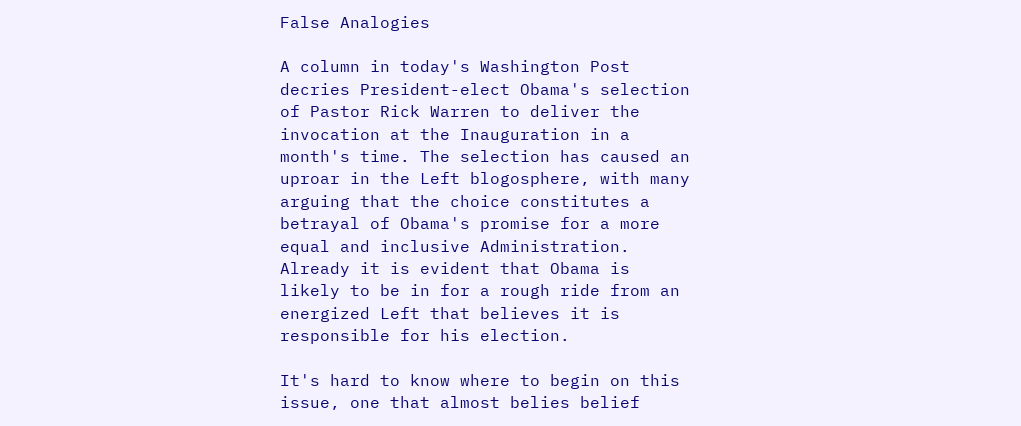False Analogies

A column in today's Washington Post decries President-elect Obama's selection of Pastor Rick Warren to deliver the invocation at the Inauguration in a month's time. The selection has caused an uproar in the Left blogosphere, with many arguing that the choice constitutes a betrayal of Obama's promise for a more equal and inclusive Administration. Already it is evident that Obama is likely to be in for a rough ride from an energized Left that believes it is responsible for his election.

It's hard to know where to begin on this issue, one that almost belies belief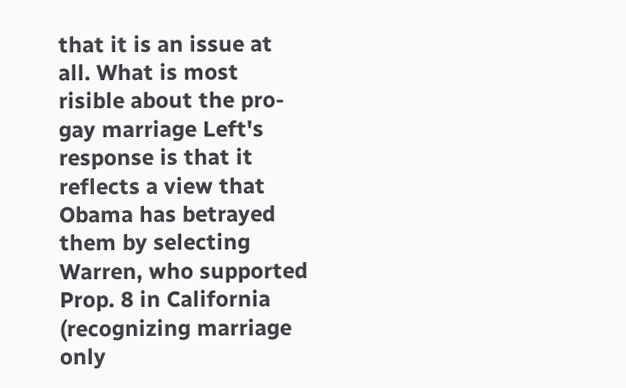that it is an issue at all. What is most risible about the pro-gay marriage Left's response is that it reflects a view that Obama has betrayed them by selecting Warren, who supported Prop. 8 in California (recognizing marriage only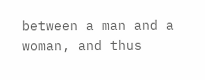between a man and a woman, and thus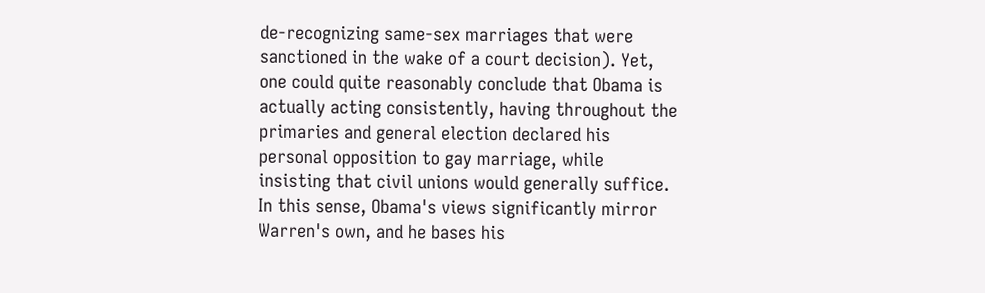de-recognizing same-sex marriages that were sanctioned in the wake of a court decision). Yet, one could quite reasonably conclude that Obama is actually acting consistently, having throughout the primaries and general election declared his personal opposition to gay marriage, while insisting that civil unions would generally suffice. In this sense, Obama's views significantly mirror Warren's own, and he bases his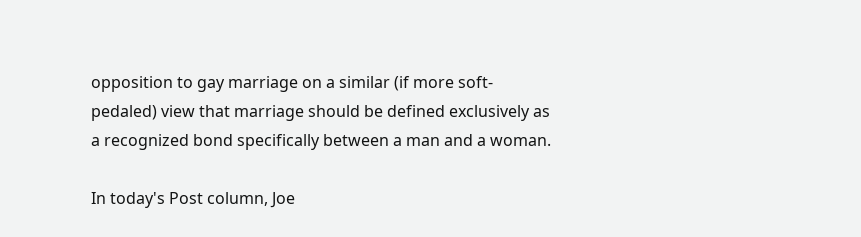opposition to gay marriage on a similar (if more soft-pedaled) view that marriage should be defined exclusively as a recognized bond specifically between a man and a woman.

In today's Post column, Joe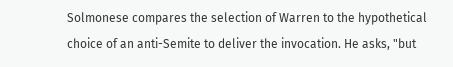Solmonese compares the selection of Warren to the hypothetical choice of an anti-Semite to deliver the invocation. He asks, "but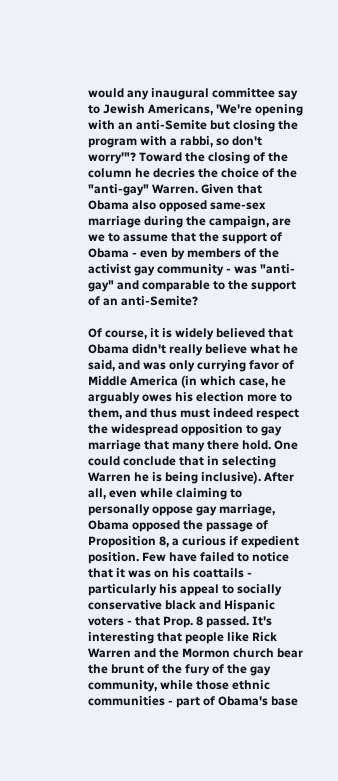would any inaugural committee say to Jewish Americans, 'We're opening with an anti-Semite but closing the program with a rabbi, so don't worry'"? Toward the closing of the column he decries the choice of the "anti-gay" Warren. Given that Obama also opposed same-sex marriage during the campaign, are we to assume that the support of Obama - even by members of the activist gay community - was "anti-gay" and comparable to the support of an anti-Semite?

Of course, it is widely believed that Obama didn't really believe what he said, and was only currying favor of Middle America (in which case, he arguably owes his election more to them, and thus must indeed respect the widespread opposition to gay marriage that many there hold. One could conclude that in selecting Warren he is being inclusive). After all, even while claiming to personally oppose gay marriage, Obama opposed the passage of Proposition 8, a curious if expedient position. Few have failed to notice that it was on his coattails - particularly his appeal to socially conservative black and Hispanic voters - that Prop. 8 passed. It's interesting that people like Rick Warren and the Mormon church bear the brunt of the fury of the gay community, while those ethnic communities - part of Obama's base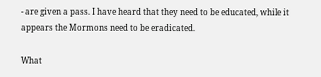- are given a pass. I have heard that they need to be educated, while it appears the Mormons need to be eradicated.

What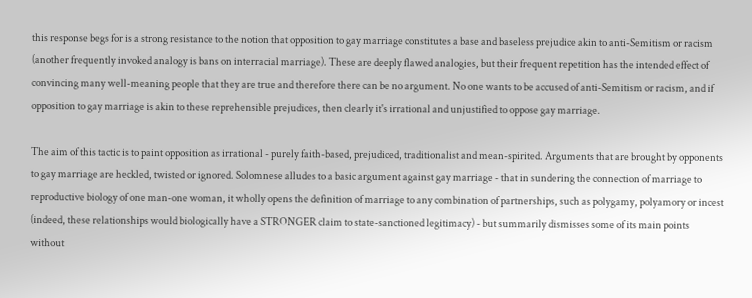this response begs for is a strong resistance to the notion that opposition to gay marriage constitutes a base and baseless prejudice akin to anti-Semitism or racism (another frequently invoked analogy is bans on interracial marriage). These are deeply flawed analogies, but their frequent repetition has the intended effect of convincing many well-meaning people that they are true and therefore there can be no argument. No one wants to be accused of anti-Semitism or racism, and if opposition to gay marriage is akin to these reprehensible prejudices, then clearly it's irrational and unjustified to oppose gay marriage.

The aim of this tactic is to paint opposition as irrational - purely faith-based, prejudiced, traditionalist and mean-spirited. Arguments that are brought by opponents to gay marriage are heckled, twisted or ignored. Solomnese alludes to a basic argument against gay marriage - that in sundering the connection of marriage to reproductive biology of one man-one woman, it wholly opens the definition of marriage to any combination of partnerships, such as polygamy, polyamory or incest (indeed, these relationships would biologically have a STRONGER claim to state-sanctioned legitimacy) - but summarily dismisses some of its main points without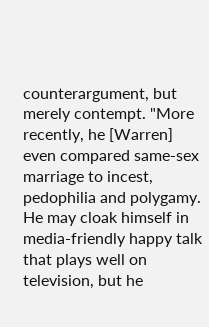counterargument, but merely contempt. "More recently, he [Warren] even compared same-sex marriage to incest, pedophilia and polygamy. He may cloak himself in media-friendly happy talk that plays well on television, but he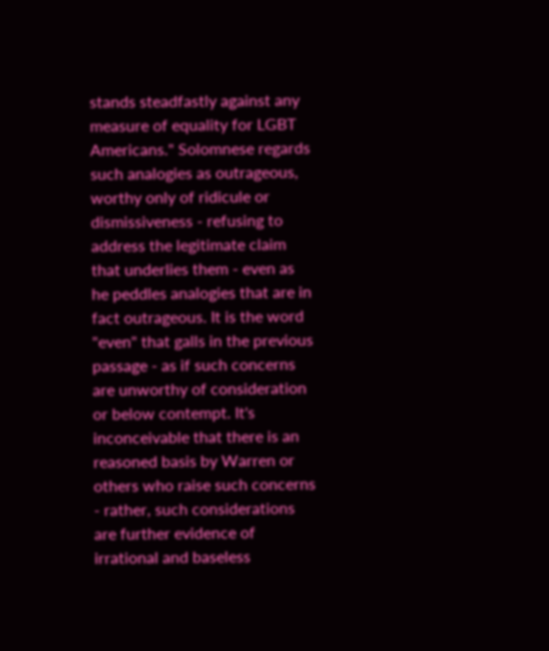stands steadfastly against any measure of equality for LGBT Americans." Solomnese regards such analogies as outrageous, worthy only of ridicule or dismissiveness - refusing to address the legitimate claim that underlies them - even as he peddles analogies that are in fact outrageous. It is the word "even" that galls in the previous passage - as if such concerns are unworthy of consideration or below contempt. It's inconceivable that there is an reasoned basis by Warren or others who raise such concerns - rather, such considerations are further evidence of irrational and baseless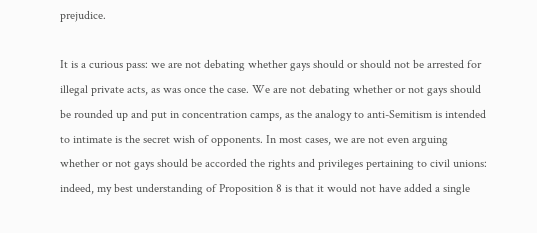prejudice.

It is a curious pass: we are not debating whether gays should or should not be arrested for illegal private acts, as was once the case. We are not debating whether or not gays should be rounded up and put in concentration camps, as the analogy to anti-Semitism is intended to intimate is the secret wish of opponents. In most cases, we are not even arguing whether or not gays should be accorded the rights and privileges pertaining to civil unions: indeed, my best understanding of Proposition 8 is that it would not have added a single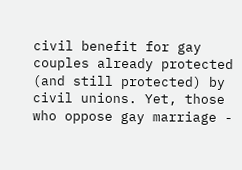civil benefit for gay couples already protected (and still protected) by civil unions. Yet, those who oppose gay marriage -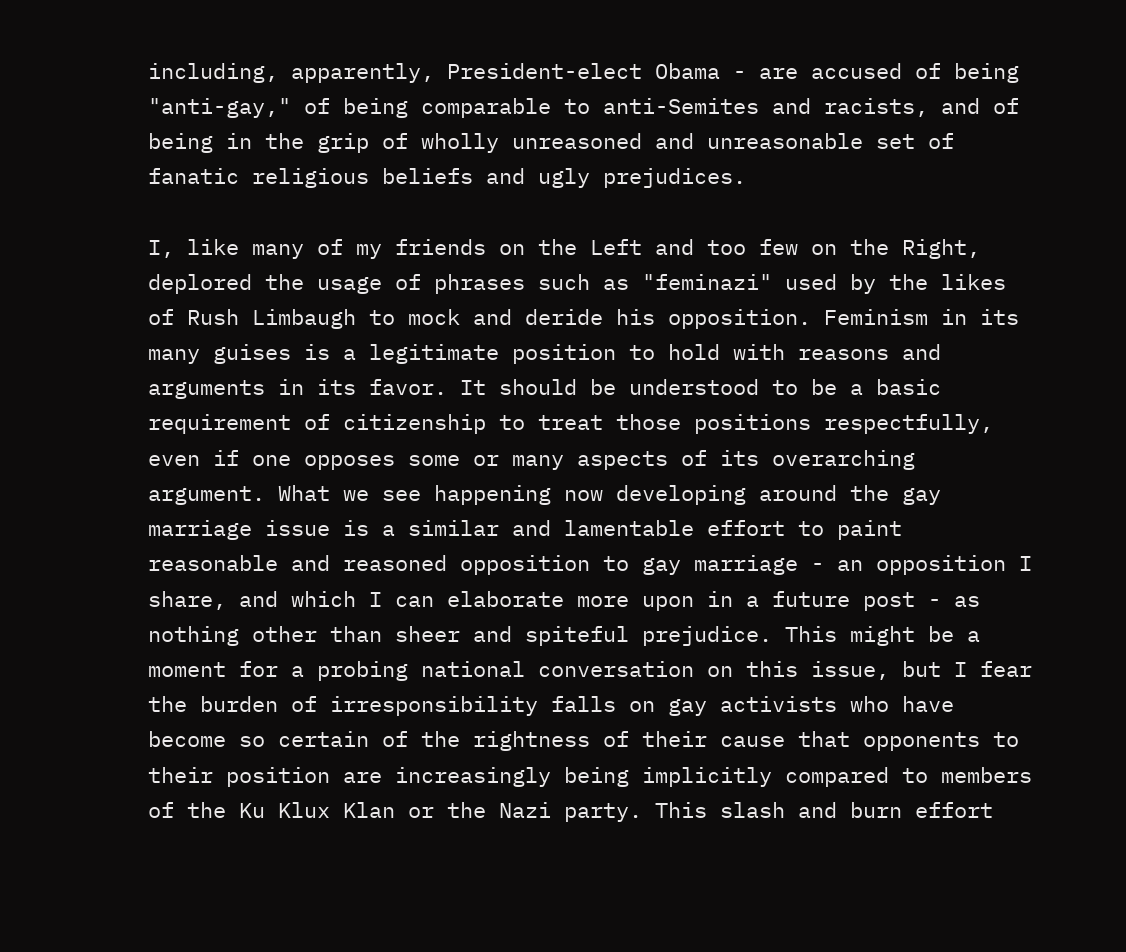including, apparently, President-elect Obama - are accused of being "anti-gay," of being comparable to anti-Semites and racists, and of being in the grip of wholly unreasoned and unreasonable set of fanatic religious beliefs and ugly prejudices.

I, like many of my friends on the Left and too few on the Right, deplored the usage of phrases such as "feminazi" used by the likes of Rush Limbaugh to mock and deride his opposition. Feminism in its many guises is a legitimate position to hold with reasons and arguments in its favor. It should be understood to be a basic requirement of citizenship to treat those positions respectfully, even if one opposes some or many aspects of its overarching argument. What we see happening now developing around the gay marriage issue is a similar and lamentable effort to paint reasonable and reasoned opposition to gay marriage - an opposition I share, and which I can elaborate more upon in a future post - as nothing other than sheer and spiteful prejudice. This might be a moment for a probing national conversation on this issue, but I fear the burden of irresponsibility falls on gay activists who have become so certain of the rightness of their cause that opponents to their position are increasingly being implicitly compared to members of the Ku Klux Klan or the Nazi party. This slash and burn effort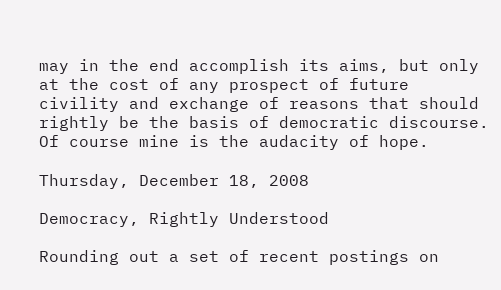may in the end accomplish its aims, but only at the cost of any prospect of future civility and exchange of reasons that should rightly be the basis of democratic discourse. Of course mine is the audacity of hope.

Thursday, December 18, 2008

Democracy, Rightly Understood

Rounding out a set of recent postings on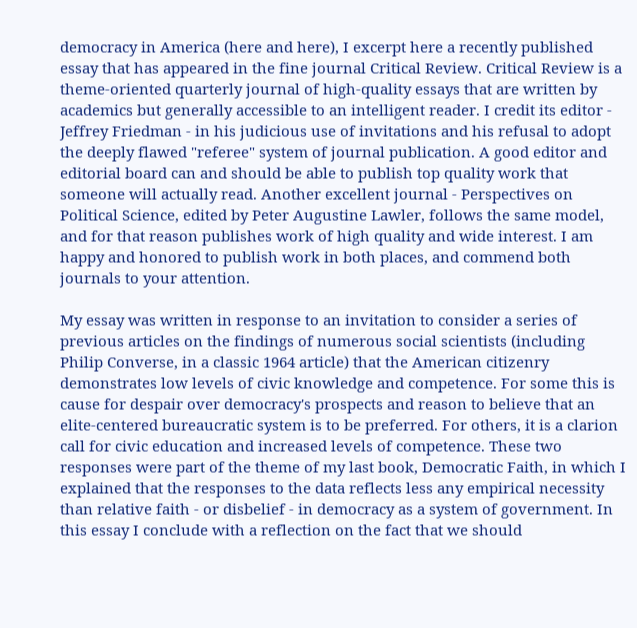democracy in America (here and here), I excerpt here a recently published essay that has appeared in the fine journal Critical Review. Critical Review is a theme-oriented quarterly journal of high-quality essays that are written by academics but generally accessible to an intelligent reader. I credit its editor - Jeffrey Friedman - in his judicious use of invitations and his refusal to adopt the deeply flawed "referee" system of journal publication. A good editor and editorial board can and should be able to publish top quality work that someone will actually read. Another excellent journal - Perspectives on Political Science, edited by Peter Augustine Lawler, follows the same model, and for that reason publishes work of high quality and wide interest. I am happy and honored to publish work in both places, and commend both journals to your attention.

My essay was written in response to an invitation to consider a series of previous articles on the findings of numerous social scientists (including Philip Converse, in a classic 1964 article) that the American citizenry demonstrates low levels of civic knowledge and competence. For some this is cause for despair over democracy's prospects and reason to believe that an elite-centered bureaucratic system is to be preferred. For others, it is a clarion call for civic education and increased levels of competence. These two responses were part of the theme of my last book, Democratic Faith, in which I explained that the responses to the data reflects less any empirical necessity than relative faith - or disbelief - in democracy as a system of government. In this essay I conclude with a reflection on the fact that we should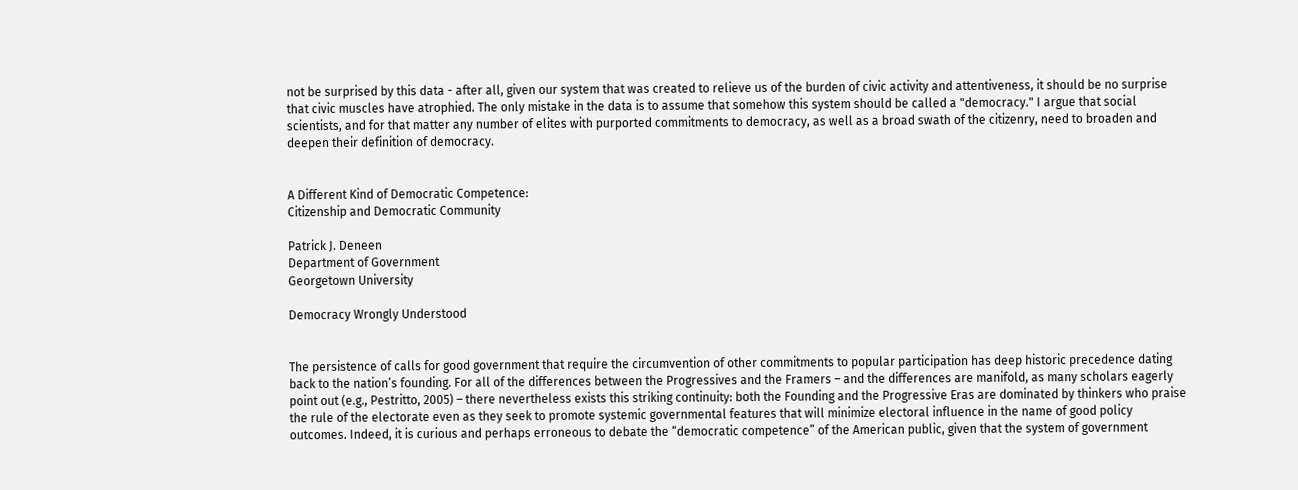not be surprised by this data - after all, given our system that was created to relieve us of the burden of civic activity and attentiveness, it should be no surprise that civic muscles have atrophied. The only mistake in the data is to assume that somehow this system should be called a "democracy." I argue that social scientists, and for that matter any number of elites with purported commitments to democracy, as well as a broad swath of the citizenry, need to broaden and deepen their definition of democracy.


A Different Kind of Democratic Competence:
Citizenship and Democratic Community

Patrick J. Deneen
Department of Government
Georgetown University

Democracy Wrongly Understood


The persistence of calls for good government that require the circumvention of other commitments to popular participation has deep historic precedence dating back to the nation’s founding. For all of the differences between the Progressives and the Framers – and the differences are manifold, as many scholars eagerly point out (e.g., Pestritto, 2005) – there nevertheless exists this striking continuity: both the Founding and the Progressive Eras are dominated by thinkers who praise the rule of the electorate even as they seek to promote systemic governmental features that will minimize electoral influence in the name of good policy outcomes. Indeed, it is curious and perhaps erroneous to debate the “democratic competence” of the American public, given that the system of government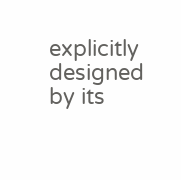explicitly designed by its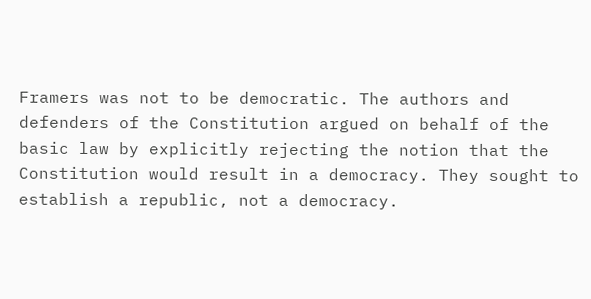Framers was not to be democratic. The authors and defenders of the Constitution argued on behalf of the basic law by explicitly rejecting the notion that the Constitution would result in a democracy. They sought to establish a republic, not a democracy.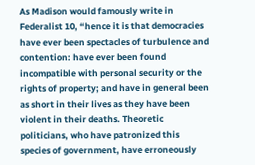As Madison would famously write in Federalist 10, “hence it is that democracies have ever been spectacles of turbulence and contention: have ever been found incompatible with personal security or the rights of property; and have in general been as short in their lives as they have been violent in their deaths. Theoretic politicians, who have patronized this species of government, have erroneously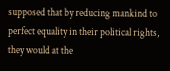supposed that by reducing mankind to perfect equality in their political rights, they would at the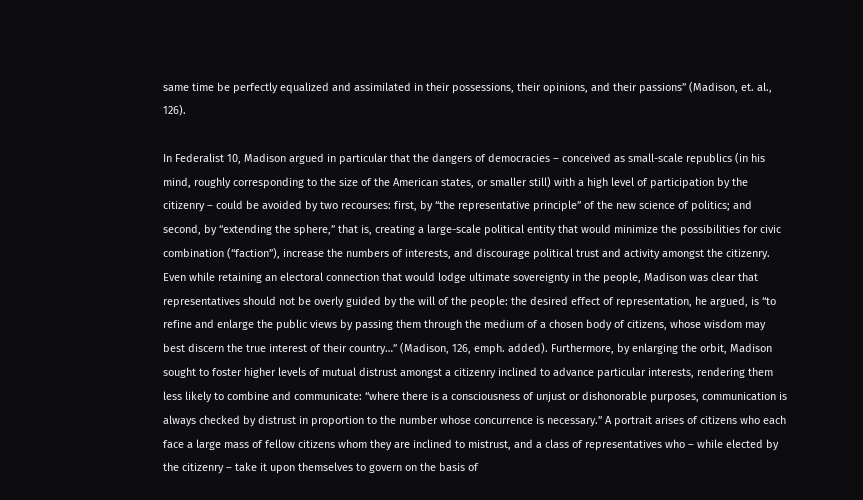same time be perfectly equalized and assimilated in their possessions, their opinions, and their passions” (Madison, et. al., 126).

In Federalist 10, Madison argued in particular that the dangers of democracies – conceived as small-scale republics (in his mind, roughly corresponding to the size of the American states, or smaller still) with a high level of participation by the citizenry – could be avoided by two recourses: first, by “the representative principle” of the new science of politics; and second, by “extending the sphere,” that is, creating a large-scale political entity that would minimize the possibilities for civic combination (“faction”), increase the numbers of interests, and discourage political trust and activity amongst the citizenry. Even while retaining an electoral connection that would lodge ultimate sovereignty in the people, Madison was clear that representatives should not be overly guided by the will of the people: the desired effect of representation, he argued, is “to refine and enlarge the public views by passing them through the medium of a chosen body of citizens, whose wisdom may best discern the true interest of their country…” (Madison, 126, emph. added). Furthermore, by enlarging the orbit, Madison sought to foster higher levels of mutual distrust amongst a citizenry inclined to advance particular interests, rendering them less likely to combine and communicate: “where there is a consciousness of unjust or dishonorable purposes, communication is always checked by distrust in proportion to the number whose concurrence is necessary.” A portrait arises of citizens who each face a large mass of fellow citizens whom they are inclined to mistrust, and a class of representatives who – while elected by the citizenry – take it upon themselves to govern on the basis of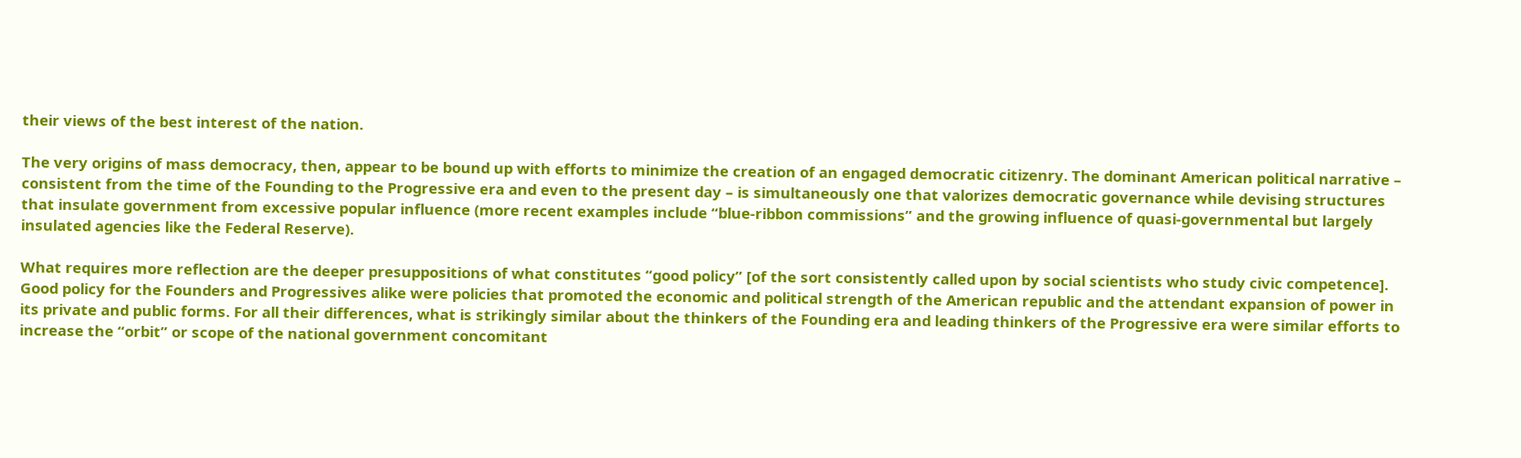their views of the best interest of the nation.

The very origins of mass democracy, then, appear to be bound up with efforts to minimize the creation of an engaged democratic citizenry. The dominant American political narrative – consistent from the time of the Founding to the Progressive era and even to the present day – is simultaneously one that valorizes democratic governance while devising structures that insulate government from excessive popular influence (more recent examples include “blue-ribbon commissions” and the growing influence of quasi-governmental but largely insulated agencies like the Federal Reserve).

What requires more reflection are the deeper presuppositions of what constitutes “good policy” [of the sort consistently called upon by social scientists who study civic competence]. Good policy for the Founders and Progressives alike were policies that promoted the economic and political strength of the American republic and the attendant expansion of power in its private and public forms. For all their differences, what is strikingly similar about the thinkers of the Founding era and leading thinkers of the Progressive era were similar efforts to increase the “orbit” or scope of the national government concomitant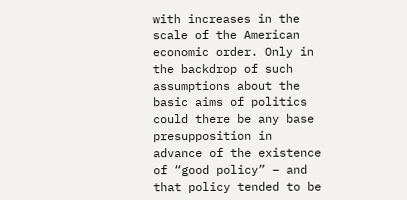with increases in the scale of the American economic order. Only in the backdrop of such assumptions about the basic aims of politics could there be any base presupposition in advance of the existence of “good policy” – and that policy tended to be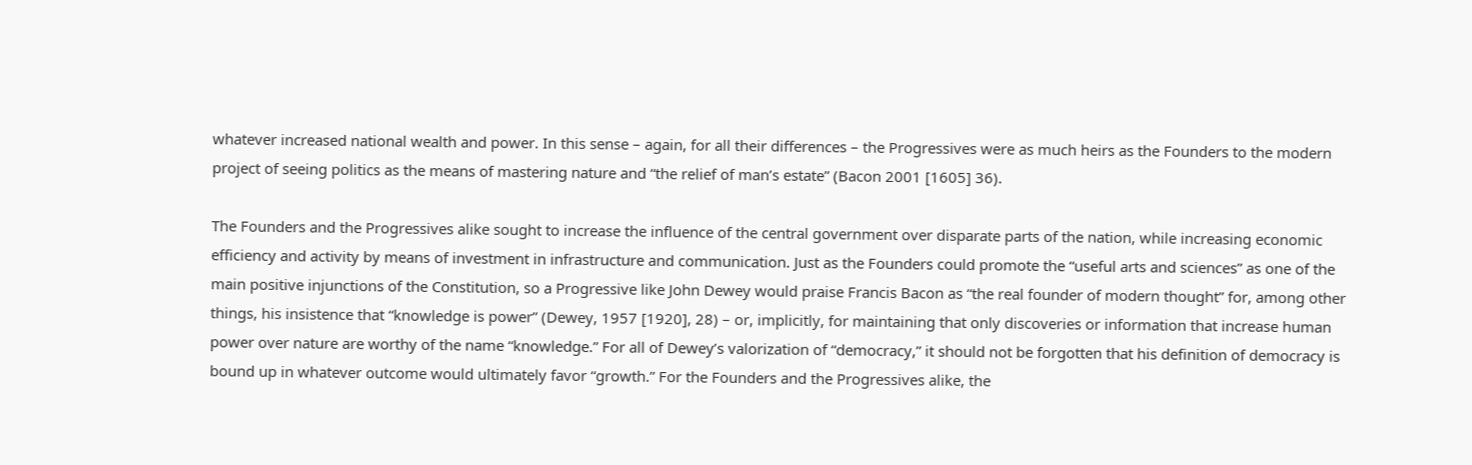whatever increased national wealth and power. In this sense – again, for all their differences – the Progressives were as much heirs as the Founders to the modern project of seeing politics as the means of mastering nature and “the relief of man’s estate” (Bacon 2001 [1605] 36).

The Founders and the Progressives alike sought to increase the influence of the central government over disparate parts of the nation, while increasing economic efficiency and activity by means of investment in infrastructure and communication. Just as the Founders could promote the “useful arts and sciences” as one of the main positive injunctions of the Constitution, so a Progressive like John Dewey would praise Francis Bacon as “the real founder of modern thought” for, among other things, his insistence that “knowledge is power” (Dewey, 1957 [1920], 28) – or, implicitly, for maintaining that only discoveries or information that increase human power over nature are worthy of the name “knowledge.” For all of Dewey’s valorization of “democracy,” it should not be forgotten that his definition of democracy is bound up in whatever outcome would ultimately favor “growth.” For the Founders and the Progressives alike, the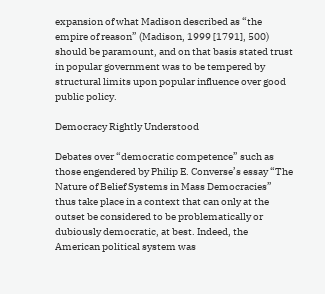expansion of what Madison described as “the empire of reason” (Madison, 1999 [1791], 500) should be paramount, and on that basis stated trust in popular government was to be tempered by structural limits upon popular influence over good public policy.

Democracy Rightly Understood

Debates over “democratic competence” such as those engendered by Philip E. Converse’s essay “The Nature of Belief Systems in Mass Democracies” thus take place in a context that can only at the outset be considered to be problematically or dubiously democratic, at best. Indeed, the American political system was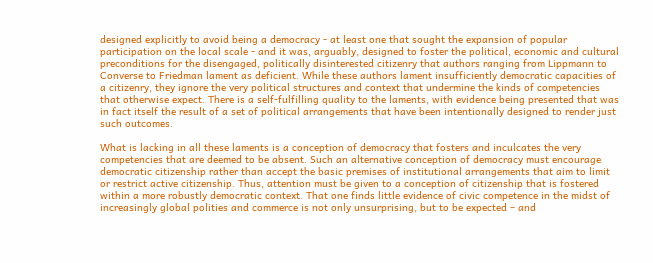designed explicitly to avoid being a democracy - at least one that sought the expansion of popular participation on the local scale - and it was, arguably, designed to foster the political, economic and cultural preconditions for the disengaged, politically disinterested citizenry that authors ranging from Lippmann to Converse to Friedman lament as deficient. While these authors lament insufficiently democratic capacities of a citizenry, they ignore the very political structures and context that undermine the kinds of competencies that otherwise expect. There is a self-fulfilling quality to the laments, with evidence being presented that was in fact itself the result of a set of political arrangements that have been intentionally designed to render just such outcomes.

What is lacking in all these laments is a conception of democracy that fosters and inculcates the very competencies that are deemed to be absent. Such an alternative conception of democracy must encourage democratic citizenship rather than accept the basic premises of institutional arrangements that aim to limit or restrict active citizenship. Thus, attention must be given to a conception of citizenship that is fostered within a more robustly democratic context. That one finds little evidence of civic competence in the midst of increasingly global polities and commerce is not only unsurprising, but to be expected – and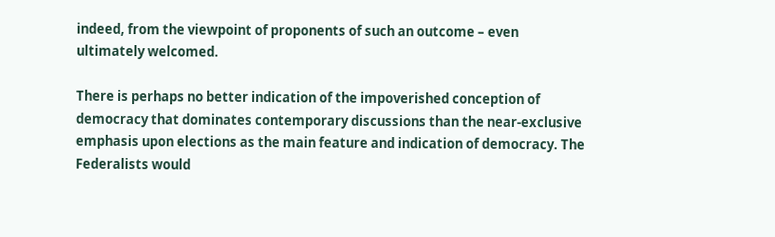indeed, from the viewpoint of proponents of such an outcome – even ultimately welcomed.

There is perhaps no better indication of the impoverished conception of democracy that dominates contemporary discussions than the near-exclusive emphasis upon elections as the main feature and indication of democracy. The Federalists would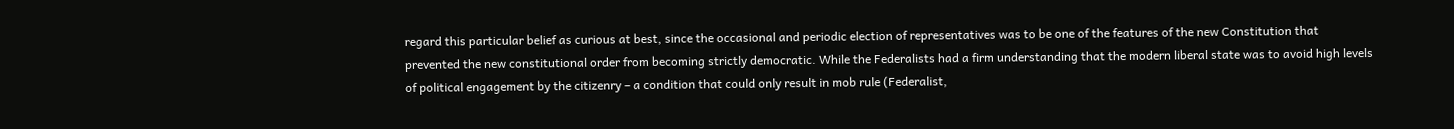regard this particular belief as curious at best, since the occasional and periodic election of representatives was to be one of the features of the new Constitution that prevented the new constitutional order from becoming strictly democratic. While the Federalists had a firm understanding that the modern liberal state was to avoid high levels of political engagement by the citizenry – a condition that could only result in mob rule (Federalist,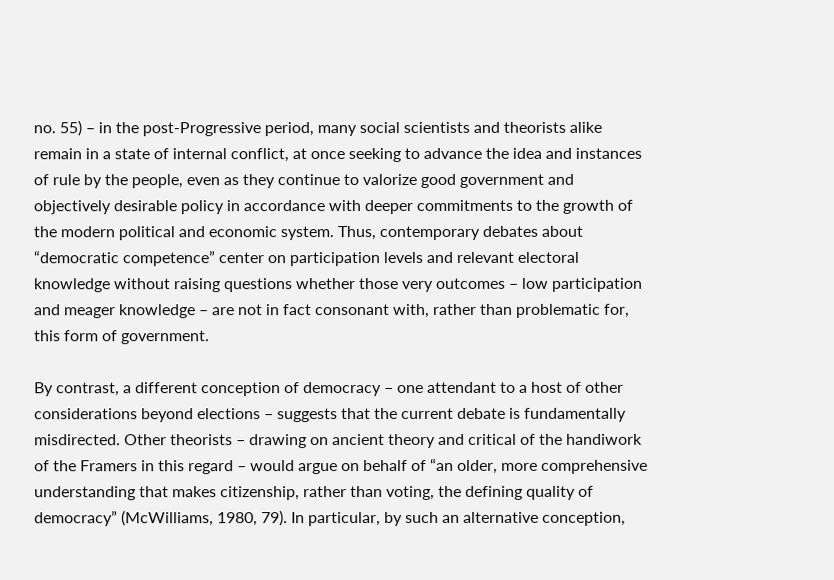no. 55) – in the post-Progressive period, many social scientists and theorists alike remain in a state of internal conflict, at once seeking to advance the idea and instances of rule by the people, even as they continue to valorize good government and objectively desirable policy in accordance with deeper commitments to the growth of the modern political and economic system. Thus, contemporary debates about “democratic competence” center on participation levels and relevant electoral knowledge without raising questions whether those very outcomes – low participation and meager knowledge – are not in fact consonant with, rather than problematic for, this form of government.

By contrast, a different conception of democracy – one attendant to a host of other considerations beyond elections – suggests that the current debate is fundamentally misdirected. Other theorists – drawing on ancient theory and critical of the handiwork of the Framers in this regard – would argue on behalf of “an older, more comprehensive understanding that makes citizenship, rather than voting, the defining quality of democracy” (McWilliams, 1980, 79). In particular, by such an alternative conception,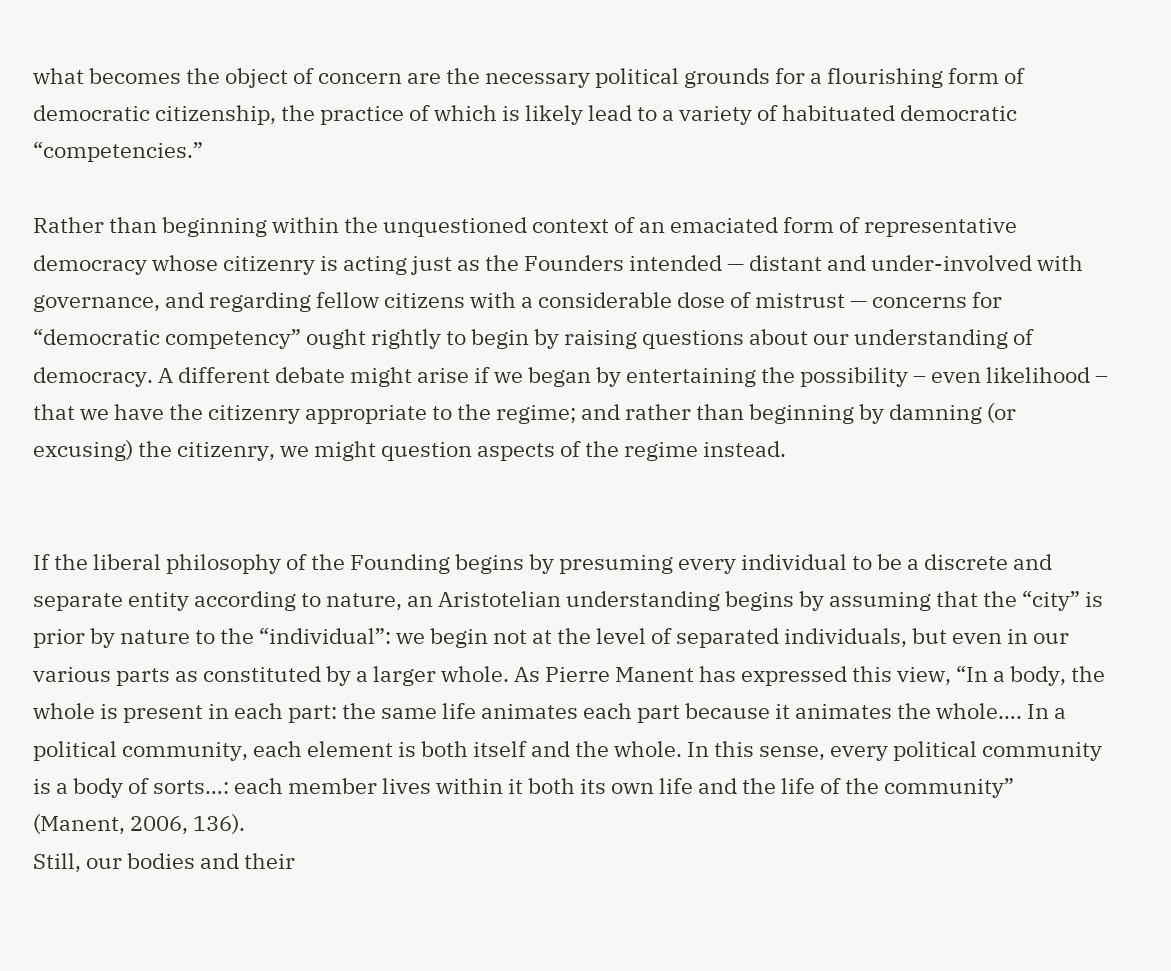what becomes the object of concern are the necessary political grounds for a flourishing form of democratic citizenship, the practice of which is likely lead to a variety of habituated democratic “competencies.”

Rather than beginning within the unquestioned context of an emaciated form of representative democracy whose citizenry is acting just as the Founders intended — distant and under-involved with governance, and regarding fellow citizens with a considerable dose of mistrust — concerns for “democratic competency” ought rightly to begin by raising questions about our understanding of democracy. A different debate might arise if we began by entertaining the possibility – even likelihood – that we have the citizenry appropriate to the regime; and rather than beginning by damning (or excusing) the citizenry, we might question aspects of the regime instead.


If the liberal philosophy of the Founding begins by presuming every individual to be a discrete and separate entity according to nature, an Aristotelian understanding begins by assuming that the “city” is prior by nature to the “individual”: we begin not at the level of separated individuals, but even in our various parts as constituted by a larger whole. As Pierre Manent has expressed this view, “In a body, the whole is present in each part: the same life animates each part because it animates the whole…. In a political community, each element is both itself and the whole. In this sense, every political community is a body of sorts…: each member lives within it both its own life and the life of the community” (Manent, 2006, 136).
Still, our bodies and their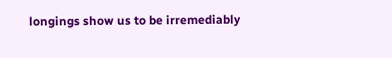longings show us to be irremediably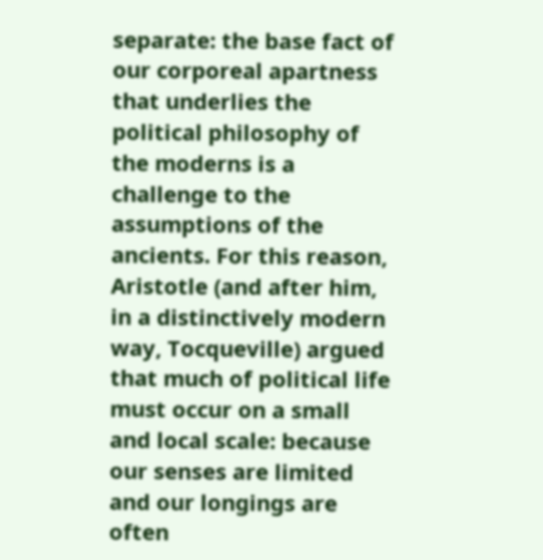separate: the base fact of our corporeal apartness that underlies the political philosophy of the moderns is a challenge to the assumptions of the ancients. For this reason, Aristotle (and after him, in a distinctively modern way, Tocqueville) argued that much of political life must occur on a small and local scale: because our senses are limited and our longings are often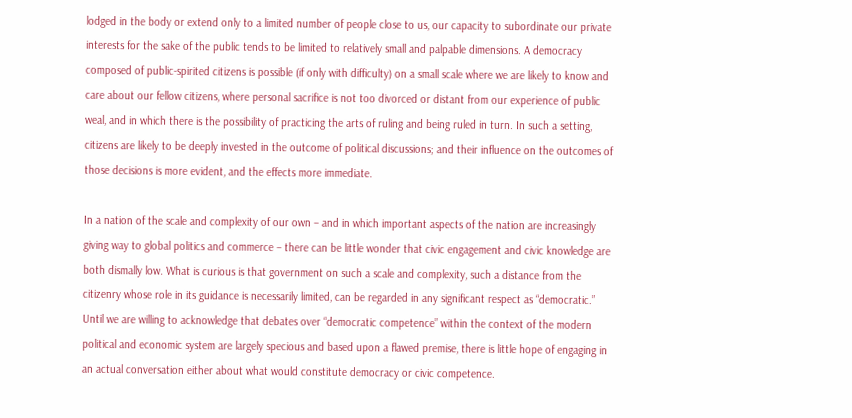lodged in the body or extend only to a limited number of people close to us, our capacity to subordinate our private interests for the sake of the public tends to be limited to relatively small and palpable dimensions. A democracy composed of public-spirited citizens is possible (if only with difficulty) on a small scale where we are likely to know and care about our fellow citizens, where personal sacrifice is not too divorced or distant from our experience of public weal, and in which there is the possibility of practicing the arts of ruling and being ruled in turn. In such a setting, citizens are likely to be deeply invested in the outcome of political discussions; and their influence on the outcomes of those decisions is more evident, and the effects more immediate.

In a nation of the scale and complexity of our own – and in which important aspects of the nation are increasingly giving way to global politics and commerce – there can be little wonder that civic engagement and civic knowledge are both dismally low. What is curious is that government on such a scale and complexity, such a distance from the citizenry whose role in its guidance is necessarily limited, can be regarded in any significant respect as “democratic.” Until we are willing to acknowledge that debates over “democratic competence” within the context of the modern political and economic system are largely specious and based upon a flawed premise, there is little hope of engaging in an actual conversation either about what would constitute democracy or civic competence.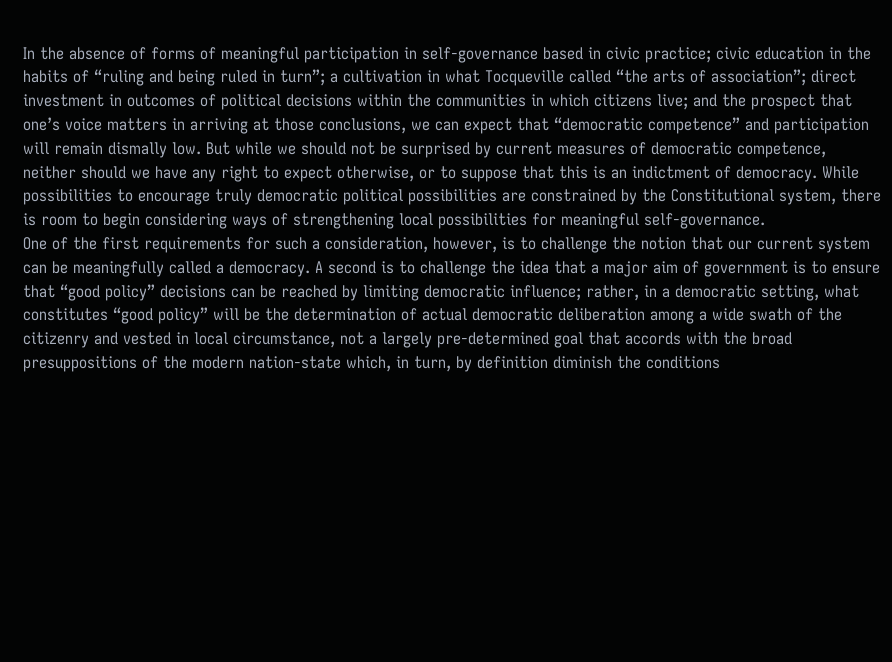In the absence of forms of meaningful participation in self-governance based in civic practice; civic education in the habits of “ruling and being ruled in turn”; a cultivation in what Tocqueville called “the arts of association”; direct investment in outcomes of political decisions within the communities in which citizens live; and the prospect that one’s voice matters in arriving at those conclusions, we can expect that “democratic competence” and participation will remain dismally low. But while we should not be surprised by current measures of democratic competence, neither should we have any right to expect otherwise, or to suppose that this is an indictment of democracy. While possibilities to encourage truly democratic political possibilities are constrained by the Constitutional system, there is room to begin considering ways of strengthening local possibilities for meaningful self-governance.
One of the first requirements for such a consideration, however, is to challenge the notion that our current system can be meaningfully called a democracy. A second is to challenge the idea that a major aim of government is to ensure that “good policy” decisions can be reached by limiting democratic influence; rather, in a democratic setting, what constitutes “good policy” will be the determination of actual democratic deliberation among a wide swath of the citizenry and vested in local circumstance, not a largely pre-determined goal that accords with the broad presuppositions of the modern nation-state which, in turn, by definition diminish the conditions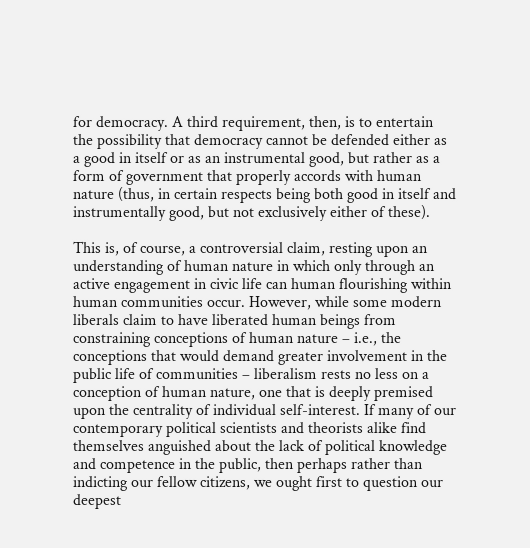for democracy. A third requirement, then, is to entertain the possibility that democracy cannot be defended either as a good in itself or as an instrumental good, but rather as a form of government that properly accords with human nature (thus, in certain respects being both good in itself and instrumentally good, but not exclusively either of these).

This is, of course, a controversial claim, resting upon an understanding of human nature in which only through an active engagement in civic life can human flourishing within human communities occur. However, while some modern liberals claim to have liberated human beings from constraining conceptions of human nature – i.e., the conceptions that would demand greater involvement in the public life of communities – liberalism rests no less on a conception of human nature, one that is deeply premised upon the centrality of individual self-interest. If many of our contemporary political scientists and theorists alike find themselves anguished about the lack of political knowledge and competence in the public, then perhaps rather than indicting our fellow citizens, we ought first to question our deepest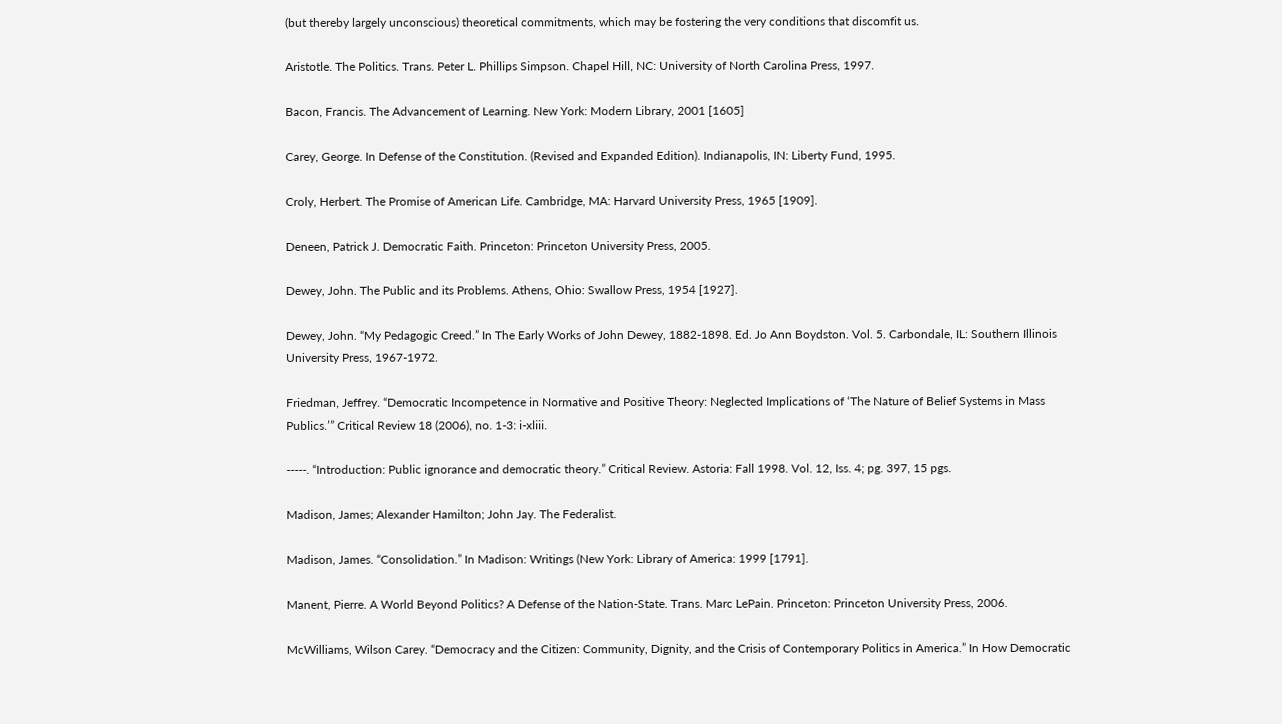(but thereby largely unconscious) theoretical commitments, which may be fostering the very conditions that discomfit us.

Aristotle. The Politics. Trans. Peter L. Phillips Simpson. Chapel Hill, NC: University of North Carolina Press, 1997.

Bacon, Francis. The Advancement of Learning. New York: Modern Library, 2001 [1605]

Carey, George. In Defense of the Constitution. (Revised and Expanded Edition). Indianapolis, IN: Liberty Fund, 1995.

Croly, Herbert. The Promise of American Life. Cambridge, MA: Harvard University Press, 1965 [1909].

Deneen, Patrick J. Democratic Faith. Princeton: Princeton University Press, 2005.

Dewey, John. The Public and its Problems. Athens, Ohio: Swallow Press, 1954 [1927].

Dewey, John. “My Pedagogic Creed.” In The Early Works of John Dewey, 1882-1898. Ed. Jo Ann Boydston. Vol. 5. Carbondale, IL: Southern Illinois University Press, 1967-1972.

Friedman, Jeffrey. “Democratic Incompetence in Normative and Positive Theory: Neglected Implications of ‘The Nature of Belief Systems in Mass Publics.’” Critical Review 18 (2006), no. 1-3: i-xliii.

-----. “Introduction: Public ignorance and democratic theory.” Critical Review. Astoria: Fall 1998. Vol. 12, Iss. 4; pg. 397, 15 pgs.

Madison, James; Alexander Hamilton; John Jay. The Federalist.

Madison, James. “Consolidation.” In Madison: Writings (New York: Library of America: 1999 [1791].

Manent, Pierre. A World Beyond Politics? A Defense of the Nation-State. Trans. Marc LePain. Princeton: Princeton University Press, 2006.

McWilliams, Wilson Carey. “Democracy and the Citizen: Community, Dignity, and the Crisis of Contemporary Politics in America.” In How Democratic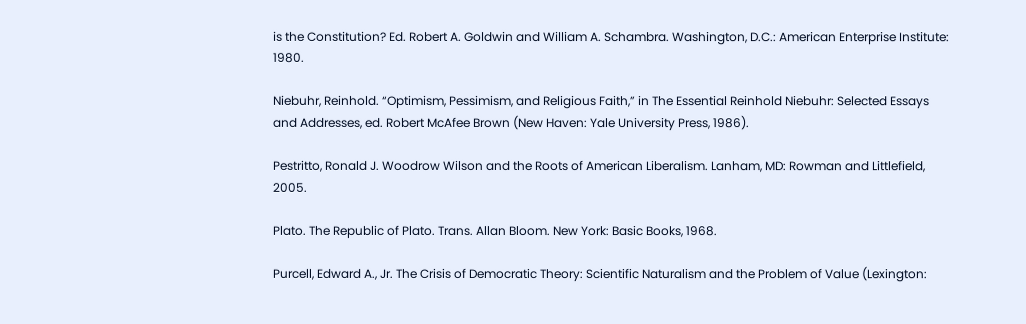is the Constitution? Ed. Robert A. Goldwin and William A. Schambra. Washington, D.C.: American Enterprise Institute: 1980.

Niebuhr, Reinhold. “Optimism, Pessimism, and Religious Faith,” in The Essential Reinhold Niebuhr: Selected Essays and Addresses, ed. Robert McAfee Brown (New Haven: Yale University Press, 1986).

Pestritto, Ronald J. Woodrow Wilson and the Roots of American Liberalism. Lanham, MD: Rowman and Littlefield, 2005.

Plato. The Republic of Plato. Trans. Allan Bloom. New York: Basic Books, 1968.

Purcell, Edward A., Jr. The Crisis of Democratic Theory: Scientific Naturalism and the Problem of Value (Lexington: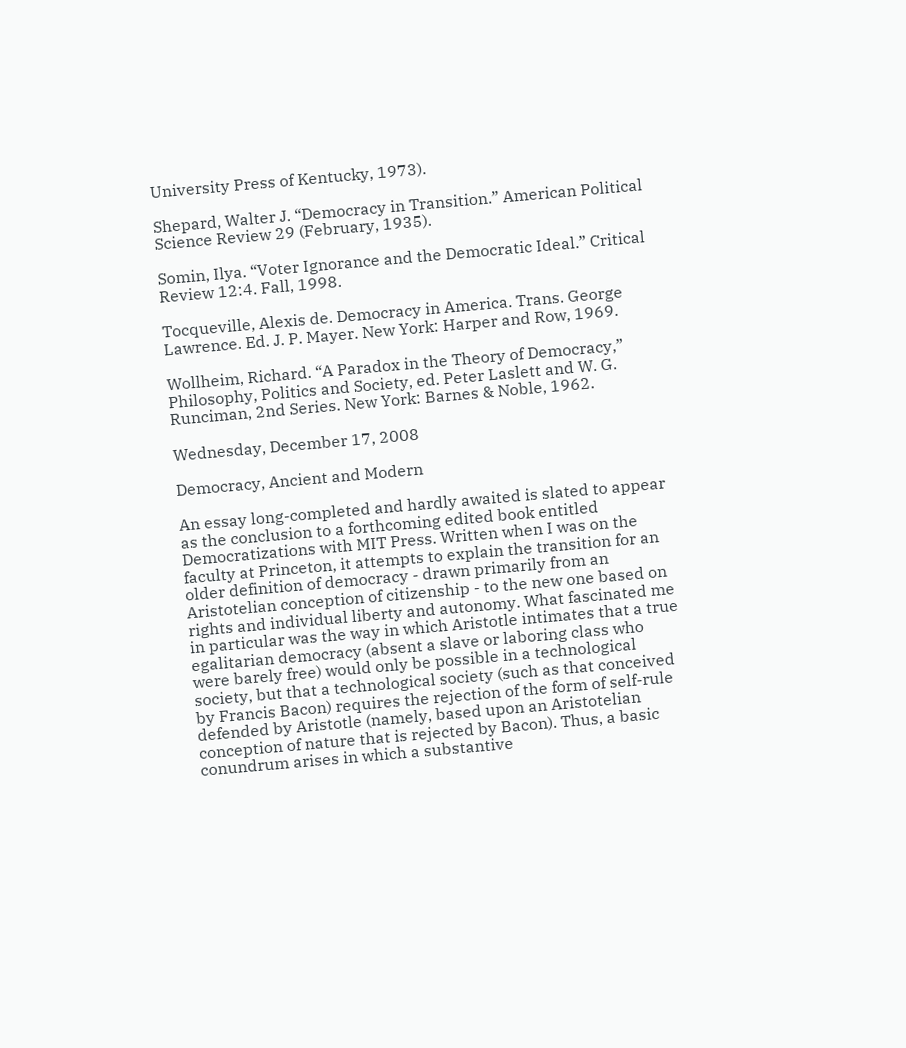University Press of Kentucky, 1973).

Shepard, Walter J. “Democracy in Transition.” American Political Science Review 29 (February, 1935).

Somin, Ilya. “Voter Ignorance and the Democratic Ideal.” Critical Review 12:4. Fall, 1998.

Tocqueville, Alexis de. Democracy in America. Trans. George Lawrence. Ed. J. P. Mayer. New York: Harper and Row, 1969.

Wollheim, Richard. “A Paradox in the Theory of Democracy,” Philosophy, Politics and Society, ed. Peter Laslett and W. G. Runciman, 2nd Series. New York: Barnes & Noble, 1962.

Wednesday, December 17, 2008

Democracy, Ancient and Modern

An essay long-completed and hardly awaited is slated to appear as the conclusion to a forthcoming edited book entitled Democratizations with MIT Press. Written when I was on the faculty at Princeton, it attempts to explain the transition for an older definition of democracy - drawn primarily from an Aristotelian conception of citizenship - to the new one based on rights and individual liberty and autonomy. What fascinated me in particular was the way in which Aristotle intimates that a true egalitarian democracy (absent a slave or laboring class who were barely free) would only be possible in a technological society, but that a technological society (such as that conceived by Francis Bacon) requires the rejection of the form of self-rule defended by Aristotle (namely, based upon an Aristotelian conception of nature that is rejected by Bacon). Thus, a basic conundrum arises in which a substantive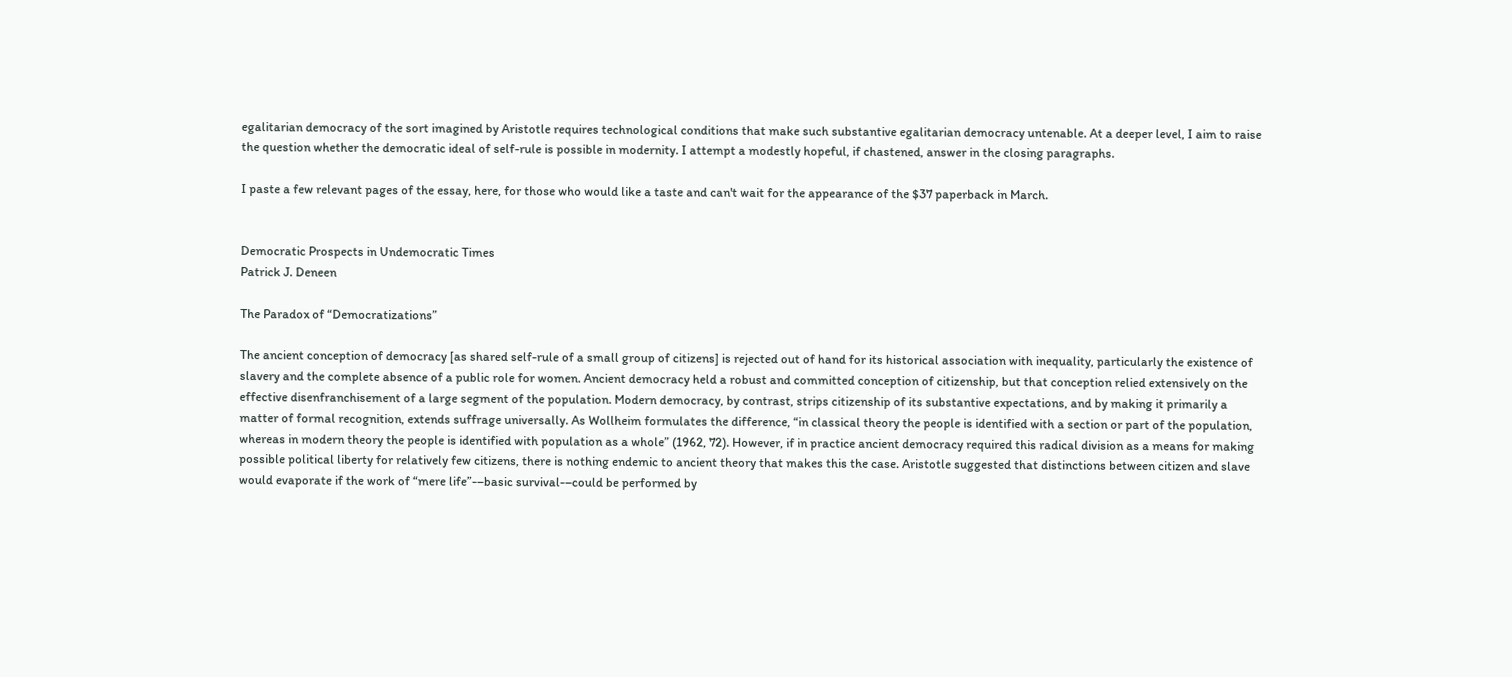egalitarian democracy of the sort imagined by Aristotle requires technological conditions that make such substantive egalitarian democracy untenable. At a deeper level, I aim to raise the question whether the democratic ideal of self-rule is possible in modernity. I attempt a modestly hopeful, if chastened, answer in the closing paragraphs.

I paste a few relevant pages of the essay, here, for those who would like a taste and can't wait for the appearance of the $37 paperback in March.


Democratic Prospects in Undemocratic Times
Patrick J. Deneen

The Paradox of “Democratizations”

The ancient conception of democracy [as shared self-rule of a small group of citizens] is rejected out of hand for its historical association with inequality, particularly the existence of slavery and the complete absence of a public role for women. Ancient democracy held a robust and committed conception of citizenship, but that conception relied extensively on the effective disenfranchisement of a large segment of the population. Modern democracy, by contrast, strips citizenship of its substantive expectations, and by making it primarily a matter of formal recognition, extends suffrage universally. As Wollheim formulates the difference, “in classical theory the people is identified with a section or part of the population, whereas in modern theory the people is identified with population as a whole” (1962, 72). However, if in practice ancient democracy required this radical division as a means for making possible political liberty for relatively few citizens, there is nothing endemic to ancient theory that makes this the case. Aristotle suggested that distinctions between citizen and slave would evaporate if the work of “mere life”-–basic survival-–could be performed by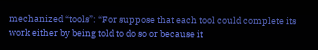mechanized “tools”: “For suppose that each tool could complete its work either by being told to do so or because it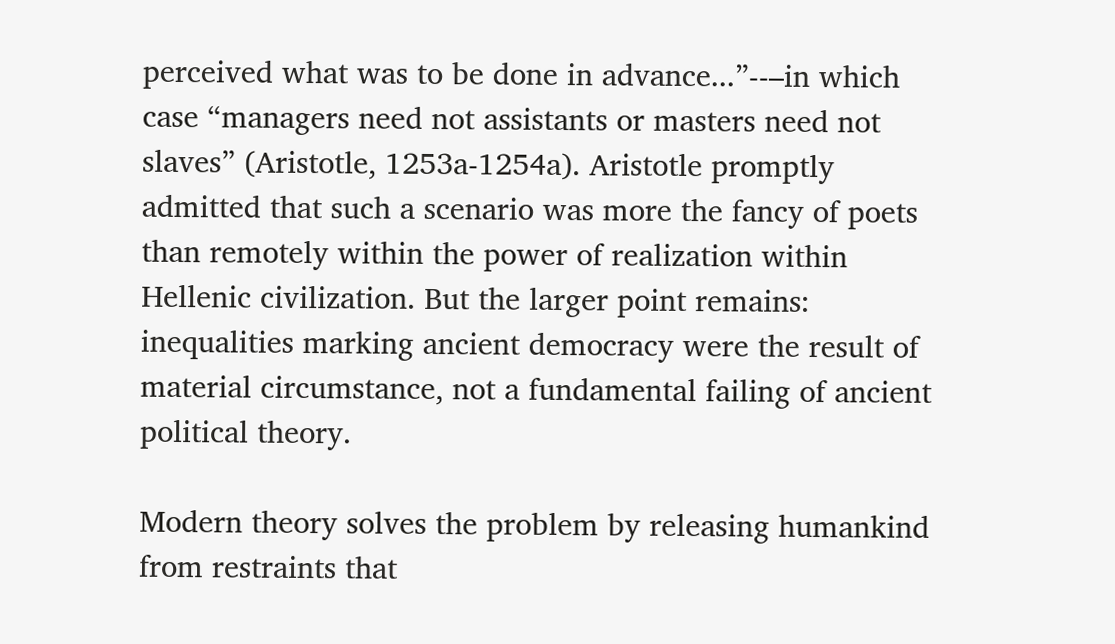perceived what was to be done in advance...”--–in which case “managers need not assistants or masters need not slaves” (Aristotle, 1253a-1254a). Aristotle promptly admitted that such a scenario was more the fancy of poets than remotely within the power of realization within Hellenic civilization. But the larger point remains: inequalities marking ancient democracy were the result of material circumstance, not a fundamental failing of ancient political theory.

Modern theory solves the problem by releasing humankind from restraints that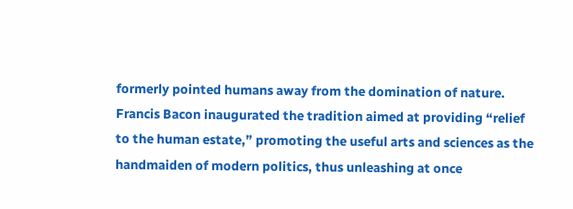formerly pointed humans away from the domination of nature. Francis Bacon inaugurated the tradition aimed at providing “relief to the human estate,” promoting the useful arts and sciences as the handmaiden of modern politics, thus unleashing at once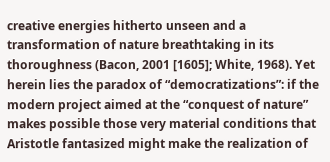creative energies hitherto unseen and a transformation of nature breathtaking in its thoroughness (Bacon, 2001 [1605]; White, 1968). Yet herein lies the paradox of “democratizations”: if the modern project aimed at the “conquest of nature” makes possible those very material conditions that Aristotle fantasized might make the realization of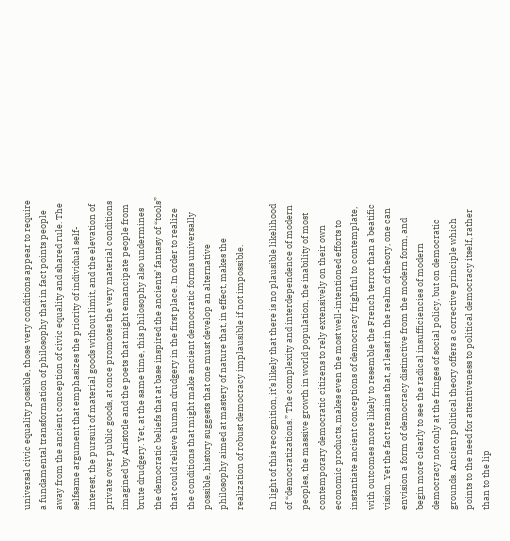universal civic equality possible, those very conditions appear to require a fundamental transformation of philosophy that in fact points people away from the ancient conception of civic equality and shared rule. The selfsame argument that emphasizes the priority of individual self-interest, the pursuit of material goods without limit, and the elevation of private over public goods, at once promotes the very material conditions imagined by Aristotle and the poets that might emancipate people from brute drudgery. Yet, at the same time, this philosophy also undermines the democratic beliefs that at base inspired the ancients’ fantasy of “tools” that could relieve human drudgery in the first place. In order to realize the conditions that might make ancient democratic forms universally possible, history suggests that one must develop an alternative philosophy aimed at mastery of nature that, in effect, makes the realization of robust democracy implausible if not impossible.

In light of this recognition, it’s likely that there is no plausible likelihood of “democratizations.” The complexity and interdependence of modern peoples, the massive growth in world population, the inability of most contemporary democratic citizens to rely extensively on their own economic products, makes even the most well-intentioned efforts to instantiate ancient conceptions of democracy frightful to contemplate, with outcomes more likely to resemble the French terror than a beatific vision. Yet the fact remains that, at least in the realm of theory, one can envision a form of democracy distinctive from the modern form, and begin more clearly to see the radical insufficiencies of modern democracy not only at the fringes of social policy, but on democratic grounds. Ancient political theory offers a corrective principle which points to the need for attentiveness to political democracy itself, rather than to the lip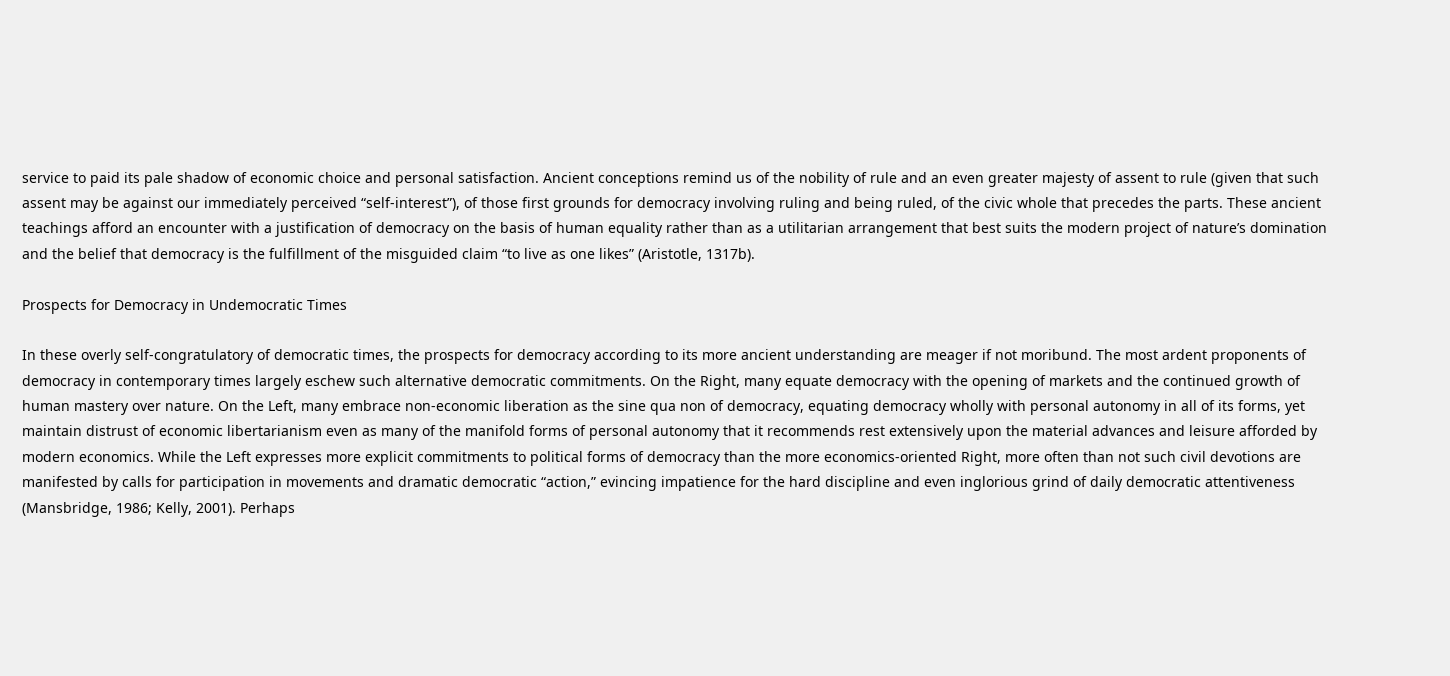service to paid its pale shadow of economic choice and personal satisfaction. Ancient conceptions remind us of the nobility of rule and an even greater majesty of assent to rule (given that such assent may be against our immediately perceived “self-interest”), of those first grounds for democracy involving ruling and being ruled, of the civic whole that precedes the parts. These ancient teachings afford an encounter with a justification of democracy on the basis of human equality rather than as a utilitarian arrangement that best suits the modern project of nature’s domination and the belief that democracy is the fulfillment of the misguided claim “to live as one likes” (Aristotle, 1317b).

Prospects for Democracy in Undemocratic Times

In these overly self-congratulatory of democratic times, the prospects for democracy according to its more ancient understanding are meager if not moribund. The most ardent proponents of democracy in contemporary times largely eschew such alternative democratic commitments. On the Right, many equate democracy with the opening of markets and the continued growth of human mastery over nature. On the Left, many embrace non-economic liberation as the sine qua non of democracy, equating democracy wholly with personal autonomy in all of its forms, yet maintain distrust of economic libertarianism even as many of the manifold forms of personal autonomy that it recommends rest extensively upon the material advances and leisure afforded by modern economics. While the Left expresses more explicit commitments to political forms of democracy than the more economics-oriented Right, more often than not such civil devotions are manifested by calls for participation in movements and dramatic democratic “action,” evincing impatience for the hard discipline and even inglorious grind of daily democratic attentiveness (Mansbridge, 1986; Kelly, 2001). Perhaps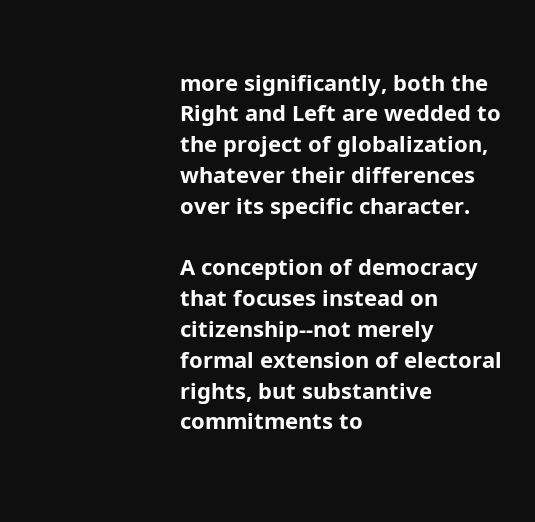more significantly, both the Right and Left are wedded to the project of globalization, whatever their differences over its specific character.

A conception of democracy that focuses instead on citizenship--not merely formal extension of electoral rights, but substantive commitments to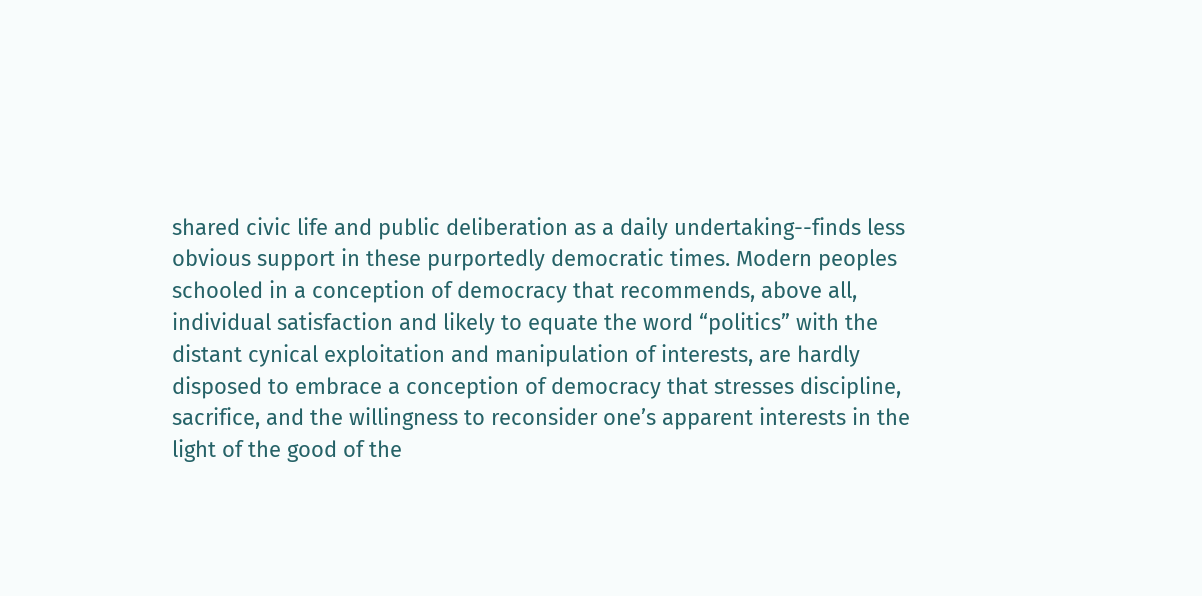shared civic life and public deliberation as a daily undertaking--finds less obvious support in these purportedly democratic times. Modern peoples schooled in a conception of democracy that recommends, above all, individual satisfaction and likely to equate the word “politics” with the distant cynical exploitation and manipulation of interests, are hardly disposed to embrace a conception of democracy that stresses discipline, sacrifice, and the willingness to reconsider one’s apparent interests in the light of the good of the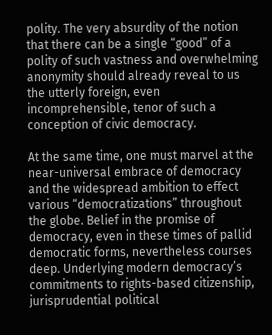polity. The very absurdity of the notion that there can be a single “good” of a polity of such vastness and overwhelming anonymity should already reveal to us the utterly foreign, even incomprehensible, tenor of such a conception of civic democracy.

At the same time, one must marvel at the near-universal embrace of democracy and the widespread ambition to effect various “democratizations” throughout the globe. Belief in the promise of democracy, even in these times of pallid democratic forms, nevertheless courses deep. Underlying modern democracy’s commitments to rights-based citizenship, jurisprudential political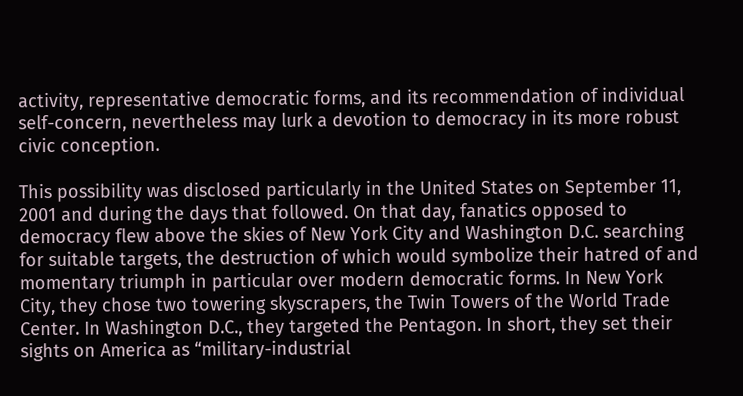activity, representative democratic forms, and its recommendation of individual self-concern, nevertheless may lurk a devotion to democracy in its more robust civic conception.

This possibility was disclosed particularly in the United States on September 11, 2001 and during the days that followed. On that day, fanatics opposed to democracy flew above the skies of New York City and Washington D.C. searching for suitable targets, the destruction of which would symbolize their hatred of and momentary triumph in particular over modern democratic forms. In New York City, they chose two towering skyscrapers, the Twin Towers of the World Trade Center. In Washington D.C., they targeted the Pentagon. In short, they set their sights on America as “military-industrial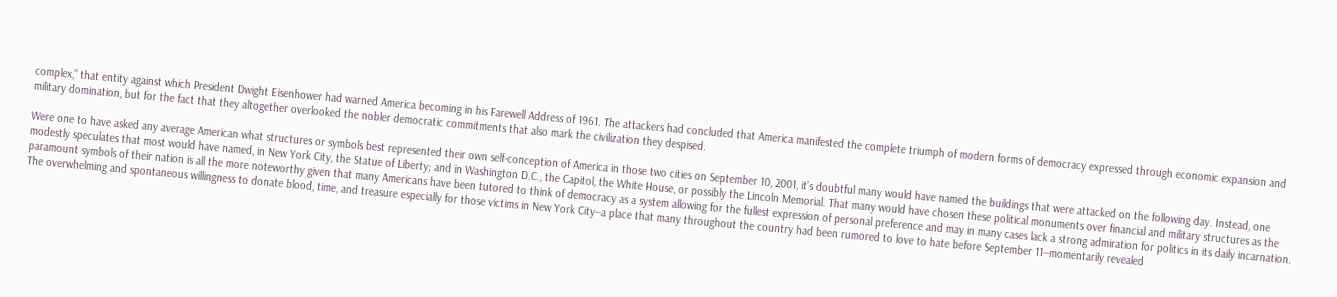complex,” that entity against which President Dwight Eisenhower had warned America becoming in his Farewell Address of 1961. The attackers had concluded that America manifested the complete triumph of modern forms of democracy expressed through economic expansion and military domination, but for the fact that they altogether overlooked the nobler democratic commitments that also mark the civilization they despised.

Were one to have asked any average American what structures or symbols best represented their own self-conception of America in those two cities on September 10, 2001, it’s doubtful many would have named the buildings that were attacked on the following day. Instead, one modestly speculates that most would have named, in New York City, the Statue of Liberty; and in Washington D.C., the Capitol, the White House, or possibly the Lincoln Memorial. That many would have chosen these political monuments over financial and military structures as the paramount symbols of their nation is all the more noteworthy given that many Americans have been tutored to think of democracy as a system allowing for the fullest expression of personal preference and may in many cases lack a strong admiration for politics in its daily incarnation. The overwhelming and spontaneous willingness to donate blood, time, and treasure especially for those victims in New York City--a place that many throughout the country had been rumored to love to hate before September 11--momentarily revealed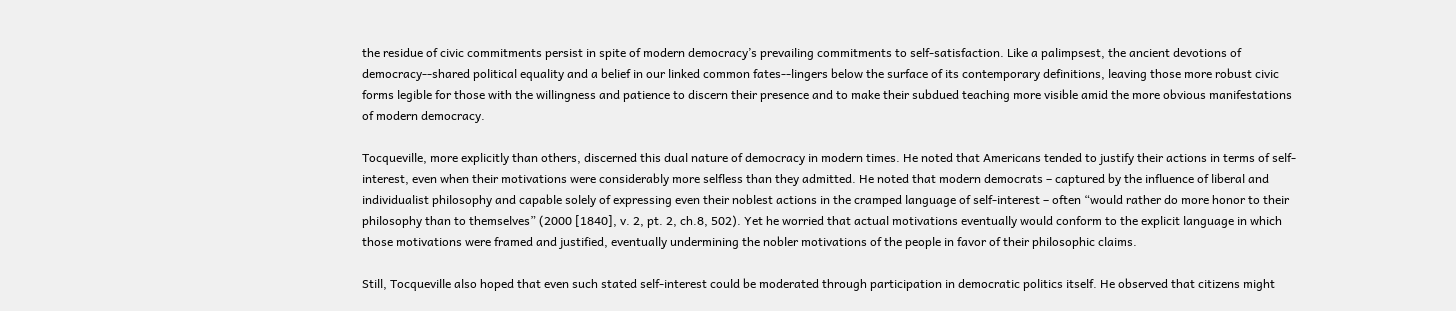the residue of civic commitments persist in spite of modern democracy’s prevailing commitments to self-satisfaction. Like a palimpsest, the ancient devotions of democracy--shared political equality and a belief in our linked common fates--lingers below the surface of its contemporary definitions, leaving those more robust civic forms legible for those with the willingness and patience to discern their presence and to make their subdued teaching more visible amid the more obvious manifestations of modern democracy.

Tocqueville, more explicitly than others, discerned this dual nature of democracy in modern times. He noted that Americans tended to justify their actions in terms of self-interest, even when their motivations were considerably more selfless than they admitted. He noted that modern democrats – captured by the influence of liberal and individualist philosophy and capable solely of expressing even their noblest actions in the cramped language of self-interest – often “would rather do more honor to their philosophy than to themselves” (2000 [1840], v. 2, pt. 2, ch.8, 502). Yet he worried that actual motivations eventually would conform to the explicit language in which those motivations were framed and justified, eventually undermining the nobler motivations of the people in favor of their philosophic claims.

Still, Tocqueville also hoped that even such stated self-interest could be moderated through participation in democratic politics itself. He observed that citizens might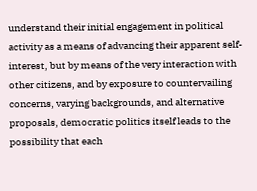understand their initial engagement in political activity as a means of advancing their apparent self-interest, but by means of the very interaction with other citizens, and by exposure to countervailing concerns, varying backgrounds, and alternative proposals, democratic politics itself leads to the possibility that each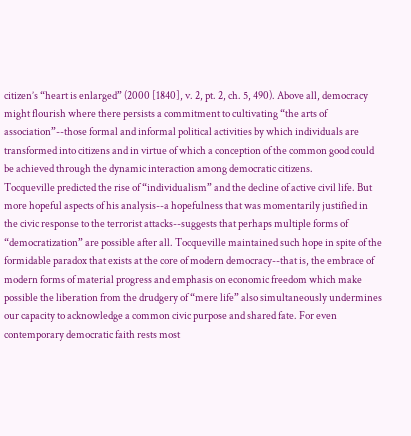citizen’s “heart is enlarged” (2000 [1840], v. 2, pt. 2, ch. 5, 490). Above all, democracy might flourish where there persists a commitment to cultivating “the arts of association”--those formal and informal political activities by which individuals are transformed into citizens and in virtue of which a conception of the common good could be achieved through the dynamic interaction among democratic citizens.
Tocqueville predicted the rise of “individualism” and the decline of active civil life. But more hopeful aspects of his analysis--a hopefulness that was momentarily justified in the civic response to the terrorist attacks--suggests that perhaps multiple forms of “democratization” are possible after all. Tocqueville maintained such hope in spite of the formidable paradox that exists at the core of modern democracy--that is, the embrace of modern forms of material progress and emphasis on economic freedom which make possible the liberation from the drudgery of “mere life” also simultaneously undermines our capacity to acknowledge a common civic purpose and shared fate. For even contemporary democratic faith rests most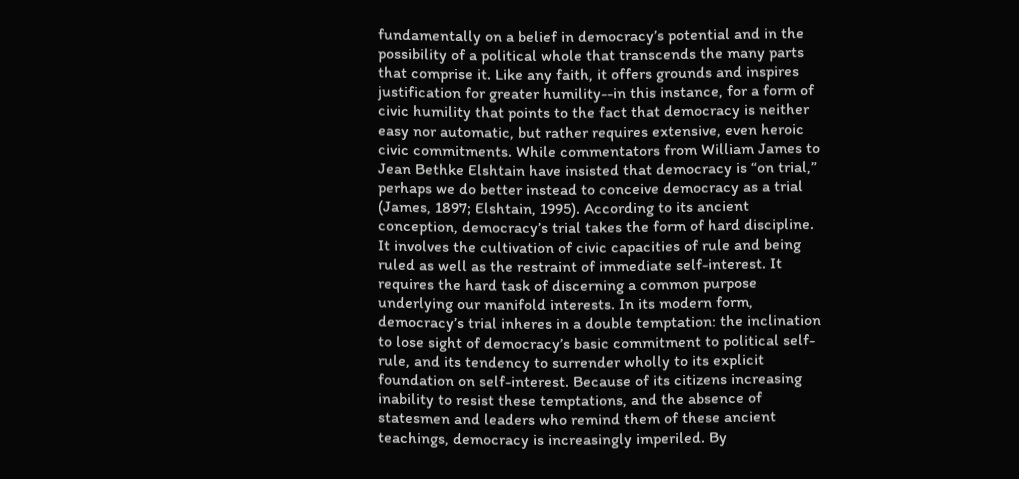fundamentally on a belief in democracy’s potential and in the possibility of a political whole that transcends the many parts that comprise it. Like any faith, it offers grounds and inspires justification for greater humility--in this instance, for a form of civic humility that points to the fact that democracy is neither easy nor automatic, but rather requires extensive, even heroic civic commitments. While commentators from William James to Jean Bethke Elshtain have insisted that democracy is “on trial,” perhaps we do better instead to conceive democracy as a trial (James, 1897; Elshtain, 1995). According to its ancient conception, democracy’s trial takes the form of hard discipline. It involves the cultivation of civic capacities of rule and being ruled as well as the restraint of immediate self-interest. It requires the hard task of discerning a common purpose underlying our manifold interests. In its modern form, democracy’s trial inheres in a double temptation: the inclination to lose sight of democracy’s basic commitment to political self-rule, and its tendency to surrender wholly to its explicit foundation on self-interest. Because of its citizens increasing inability to resist these temptations, and the absence of statesmen and leaders who remind them of these ancient teachings, democracy is increasingly imperiled. By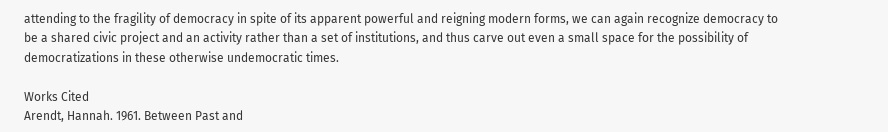attending to the fragility of democracy in spite of its apparent powerful and reigning modern forms, we can again recognize democracy to be a shared civic project and an activity rather than a set of institutions, and thus carve out even a small space for the possibility of democratizations in these otherwise undemocratic times.

Works Cited
Arendt, Hannah. 1961. Between Past and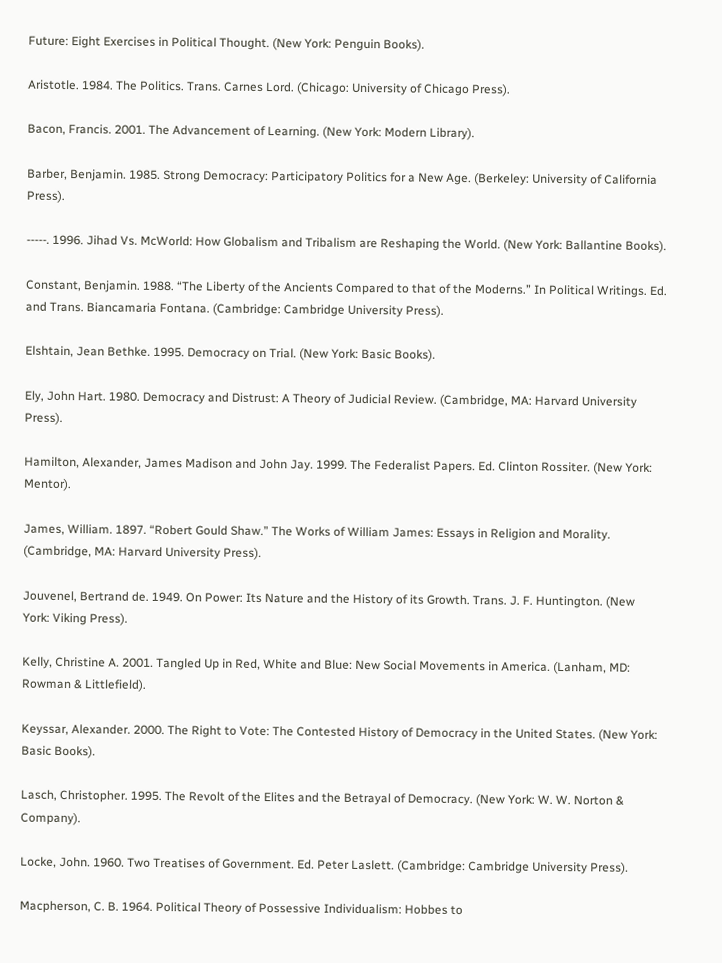Future: Eight Exercises in Political Thought. (New York: Penguin Books).

Aristotle. 1984. The Politics. Trans. Carnes Lord. (Chicago: University of Chicago Press).

Bacon, Francis. 2001. The Advancement of Learning. (New York: Modern Library).

Barber, Benjamin. 1985. Strong Democracy: Participatory Politics for a New Age. (Berkeley: University of California Press).

-----. 1996. Jihad Vs. McWorld: How Globalism and Tribalism are Reshaping the World. (New York: Ballantine Books).

Constant, Benjamin. 1988. “The Liberty of the Ancients Compared to that of the Moderns.” In Political Writings. Ed. and Trans. Biancamaria Fontana. (Cambridge: Cambridge University Press).

Elshtain, Jean Bethke. 1995. Democracy on Trial. (New York: Basic Books).

Ely, John Hart. 1980. Democracy and Distrust: A Theory of Judicial Review. (Cambridge, MA: Harvard University Press).

Hamilton, Alexander, James Madison and John Jay. 1999. The Federalist Papers. Ed. Clinton Rossiter. (New York: Mentor).

James, William. 1897. “Robert Gould Shaw.” The Works of William James: Essays in Religion and Morality. (Cambridge, MA: Harvard University Press).

Jouvenel, Bertrand de. 1949. On Power: Its Nature and the History of its Growth. Trans. J. F. Huntington. (New York: Viking Press).

Kelly, Christine A. 2001. Tangled Up in Red, White and Blue: New Social Movements in America. (Lanham, MD: Rowman & Littlefield).

Keyssar, Alexander. 2000. The Right to Vote: The Contested History of Democracy in the United States. (New York: Basic Books).

Lasch, Christopher. 1995. The Revolt of the Elites and the Betrayal of Democracy. (New York: W. W. Norton & Company).

Locke, John. 1960. Two Treatises of Government. Ed. Peter Laslett. (Cambridge: Cambridge University Press).

Macpherson, C. B. 1964. Political Theory of Possessive Individualism: Hobbes to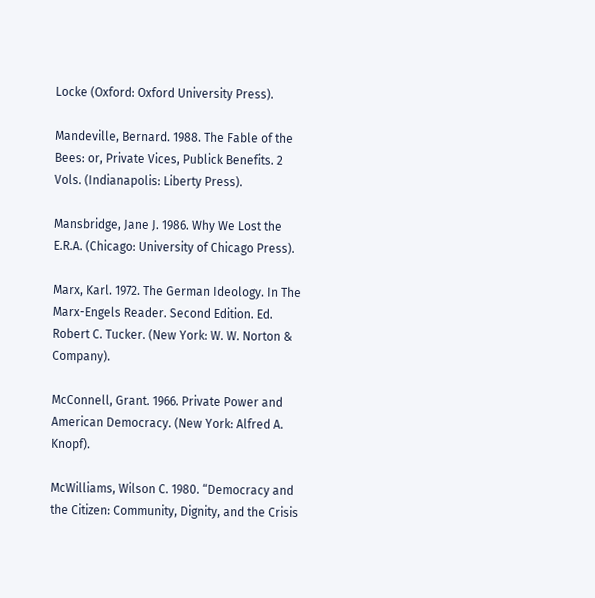Locke (Oxford: Oxford University Press).

Mandeville, Bernard. 1988. The Fable of the Bees: or, Private Vices, Publick Benefits. 2 Vols. (Indianapolis: Liberty Press).

Mansbridge, Jane J. 1986. Why We Lost the E.R.A. (Chicago: University of Chicago Press).

Marx, Karl. 1972. The German Ideology. In The Marx-Engels Reader. Second Edition. Ed. Robert C. Tucker. (New York: W. W. Norton & Company).

McConnell, Grant. 1966. Private Power and American Democracy. (New York: Alfred A. Knopf).

McWilliams, Wilson C. 1980. “Democracy and the Citizen: Community, Dignity, and the Crisis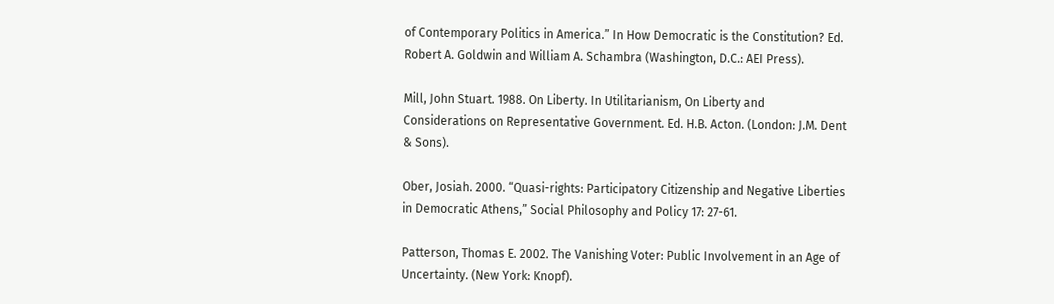of Contemporary Politics in America.” In How Democratic is the Constitution? Ed. Robert A. Goldwin and William A. Schambra (Washington, D.C.: AEI Press).

Mill, John Stuart. 1988. On Liberty. In Utilitarianism, On Liberty and Considerations on Representative Government. Ed. H.B. Acton. (London: J.M. Dent & Sons).

Ober, Josiah. 2000. “Quasi-rights: Participatory Citizenship and Negative Liberties in Democratic Athens,” Social Philosophy and Policy 17: 27-61.

Patterson, Thomas E. 2002. The Vanishing Voter: Public Involvement in an Age of Uncertainty. (New York: Knopf).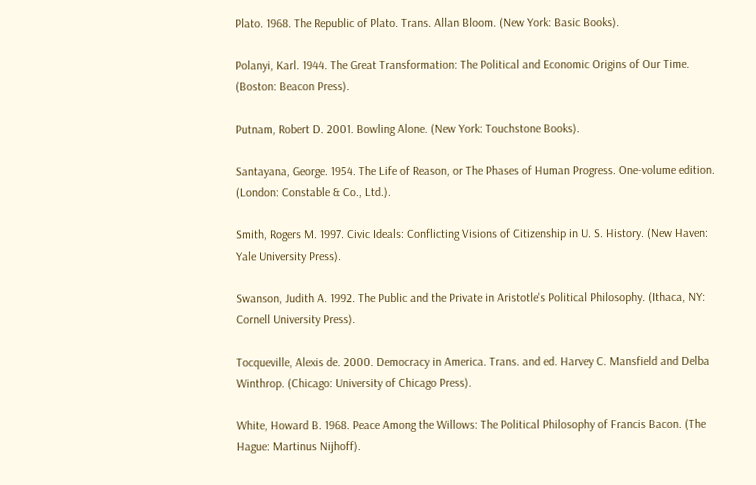Plato. 1968. The Republic of Plato. Trans. Allan Bloom. (New York: Basic Books).

Polanyi, Karl. 1944. The Great Transformation: The Political and Economic Origins of Our Time. (Boston: Beacon Press).

Putnam, Robert D. 2001. Bowling Alone. (New York: Touchstone Books).

Santayana, George. 1954. The Life of Reason, or The Phases of Human Progress. One-volume edition. (London: Constable & Co., Ltd.).

Smith, Rogers M. 1997. Civic Ideals: Conflicting Visions of Citizenship in U. S. History. (New Haven: Yale University Press).

Swanson, Judith A. 1992. The Public and the Private in Aristotle's Political Philosophy. (Ithaca, NY: Cornell University Press).

Tocqueville, Alexis de. 2000. Democracy in America. Trans. and ed. Harvey C. Mansfield and Delba Winthrop. (Chicago: University of Chicago Press).

White, Howard B. 1968. Peace Among the Willows: The Political Philosophy of Francis Bacon. (The Hague: Martinus Nijhoff).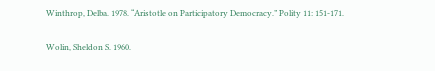Winthrop, Delba. 1978. “Aristotle on Participatory Democracy.” Polity 11: 151-171.

Wolin, Sheldon S. 1960.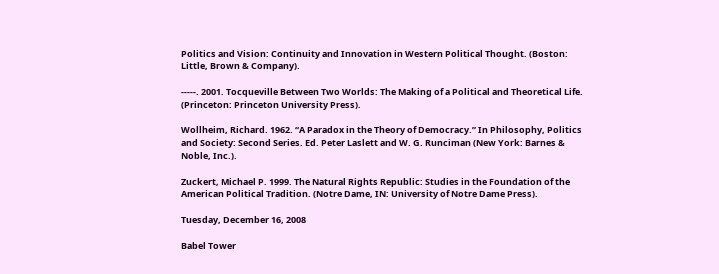Politics and Vision: Continuity and Innovation in Western Political Thought. (Boston: Little, Brown & Company).

-----. 2001. Tocqueville Between Two Worlds: The Making of a Political and Theoretical Life. (Princeton: Princeton University Press).

Wollheim, Richard. 1962. “A Paradox in the Theory of Democracy.” In Philosophy, Politics and Society: Second Series. Ed. Peter Laslett and W. G. Runciman (New York: Barnes & Noble, Inc.).

Zuckert, Michael P. 1999. The Natural Rights Republic: Studies in the Foundation of the American Political Tradition. (Notre Dame, IN: University of Notre Dame Press).

Tuesday, December 16, 2008

Babel Tower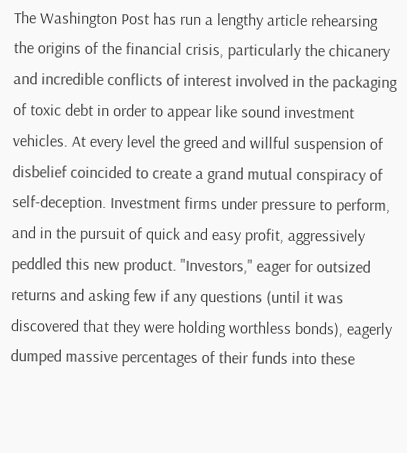The Washington Post has run a lengthy article rehearsing the origins of the financial crisis, particularly the chicanery and incredible conflicts of interest involved in the packaging of toxic debt in order to appear like sound investment vehicles. At every level the greed and willful suspension of disbelief coincided to create a grand mutual conspiracy of self-deception. Investment firms under pressure to perform, and in the pursuit of quick and easy profit, aggressively peddled this new product. "Investors," eager for outsized returns and asking few if any questions (until it was discovered that they were holding worthless bonds), eagerly dumped massive percentages of their funds into these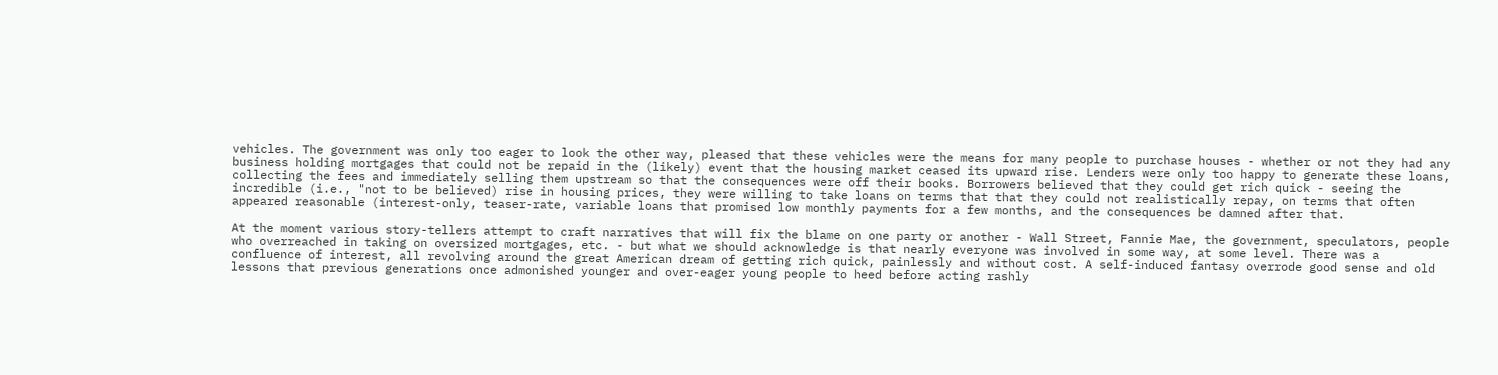vehicles. The government was only too eager to look the other way, pleased that these vehicles were the means for many people to purchase houses - whether or not they had any business holding mortgages that could not be repaid in the (likely) event that the housing market ceased its upward rise. Lenders were only too happy to generate these loans, collecting the fees and immediately selling them upstream so that the consequences were off their books. Borrowers believed that they could get rich quick - seeing the incredible (i.e., "not to be believed) rise in housing prices, they were willing to take loans on terms that that they could not realistically repay, on terms that often appeared reasonable (interest-only, teaser-rate, variable loans that promised low monthly payments for a few months, and the consequences be damned after that.

At the moment various story-tellers attempt to craft narratives that will fix the blame on one party or another - Wall Street, Fannie Mae, the government, speculators, people who overreached in taking on oversized mortgages, etc. - but what we should acknowledge is that nearly everyone was involved in some way, at some level. There was a confluence of interest, all revolving around the great American dream of getting rich quick, painlessly and without cost. A self-induced fantasy overrode good sense and old lessons that previous generations once admonished younger and over-eager young people to heed before acting rashly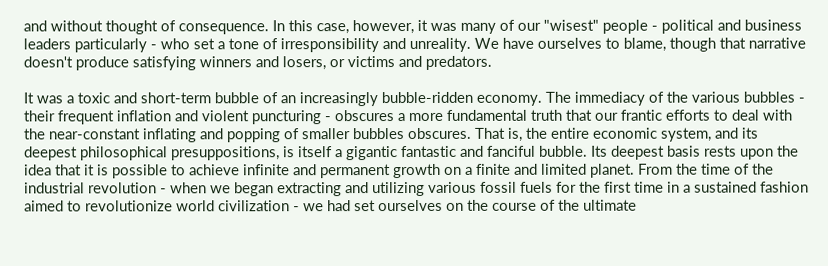and without thought of consequence. In this case, however, it was many of our "wisest" people - political and business leaders particularly - who set a tone of irresponsibility and unreality. We have ourselves to blame, though that narrative doesn't produce satisfying winners and losers, or victims and predators.

It was a toxic and short-term bubble of an increasingly bubble-ridden economy. The immediacy of the various bubbles - their frequent inflation and violent puncturing - obscures a more fundamental truth that our frantic efforts to deal with the near-constant inflating and popping of smaller bubbles obscures. That is, the entire economic system, and its deepest philosophical presuppositions, is itself a gigantic fantastic and fanciful bubble. Its deepest basis rests upon the idea that it is possible to achieve infinite and permanent growth on a finite and limited planet. From the time of the industrial revolution - when we began extracting and utilizing various fossil fuels for the first time in a sustained fashion aimed to revolutionize world civilization - we had set ourselves on the course of the ultimate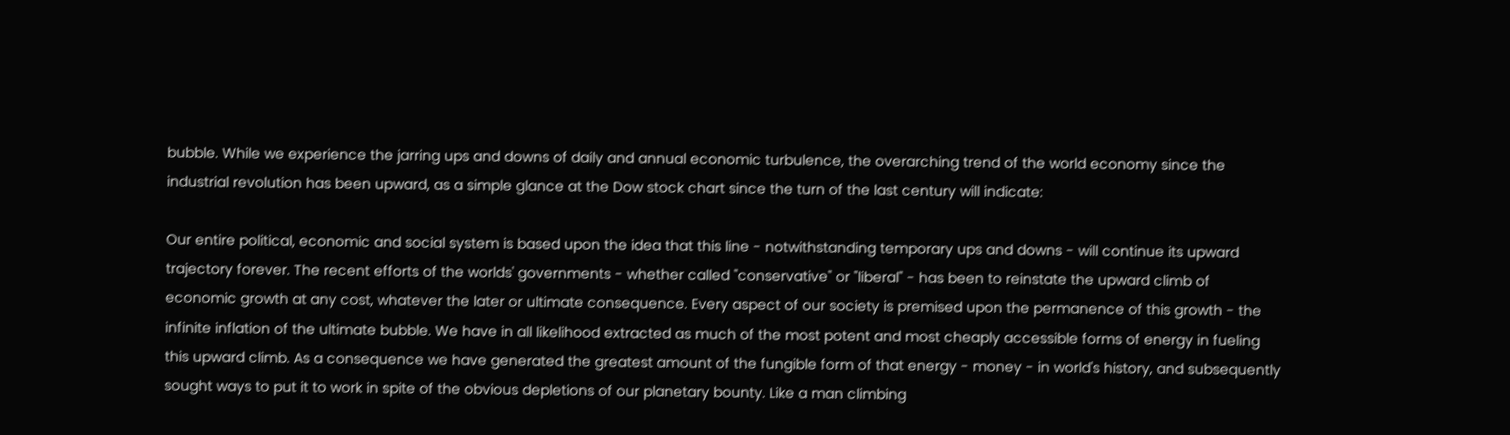bubble. While we experience the jarring ups and downs of daily and annual economic turbulence, the overarching trend of the world economy since the industrial revolution has been upward, as a simple glance at the Dow stock chart since the turn of the last century will indicate:

Our entire political, economic and social system is based upon the idea that this line - notwithstanding temporary ups and downs - will continue its upward trajectory forever. The recent efforts of the worlds' governments - whether called "conservative" or "liberal" - has been to reinstate the upward climb of economic growth at any cost, whatever the later or ultimate consequence. Every aspect of our society is premised upon the permanence of this growth - the infinite inflation of the ultimate bubble. We have in all likelihood extracted as much of the most potent and most cheaply accessible forms of energy in fueling this upward climb. As a consequence we have generated the greatest amount of the fungible form of that energy - money - in world's history, and subsequently sought ways to put it to work in spite of the obvious depletions of our planetary bounty. Like a man climbing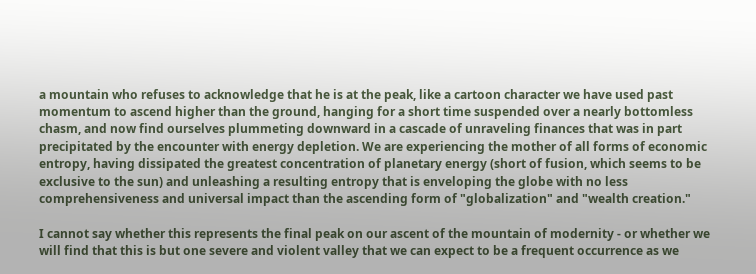a mountain who refuses to acknowledge that he is at the peak, like a cartoon character we have used past momentum to ascend higher than the ground, hanging for a short time suspended over a nearly bottomless chasm, and now find ourselves plummeting downward in a cascade of unraveling finances that was in part precipitated by the encounter with energy depletion. We are experiencing the mother of all forms of economic entropy, having dissipated the greatest concentration of planetary energy (short of fusion, which seems to be exclusive to the sun) and unleashing a resulting entropy that is enveloping the globe with no less comprehensiveness and universal impact than the ascending form of "globalization" and "wealth creation."

I cannot say whether this represents the final peak on our ascent of the mountain of modernity - or whether we will find that this is but one severe and violent valley that we can expect to be a frequent occurrence as we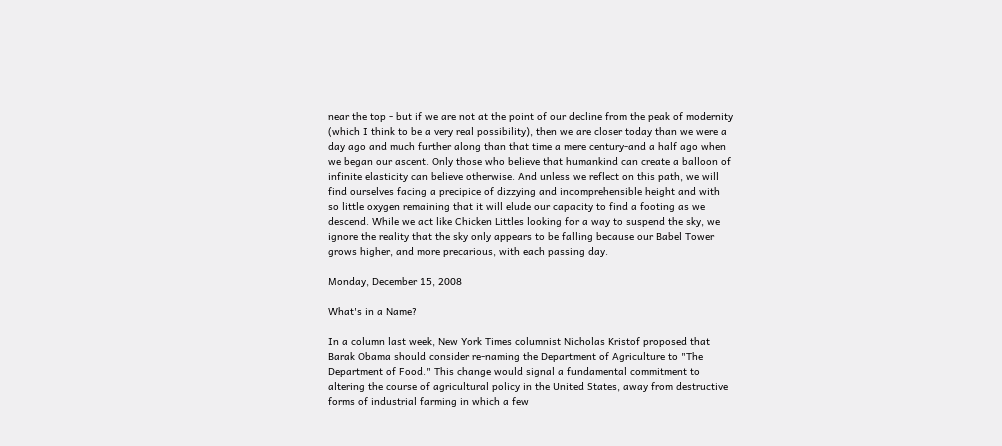near the top - but if we are not at the point of our decline from the peak of modernity (which I think to be a very real possibility), then we are closer today than we were a day ago and much further along than that time a mere century-and a half ago when we began our ascent. Only those who believe that humankind can create a balloon of infinite elasticity can believe otherwise. And unless we reflect on this path, we will find ourselves facing a precipice of dizzying and incomprehensible height and with so little oxygen remaining that it will elude our capacity to find a footing as we descend. While we act like Chicken Littles looking for a way to suspend the sky, we ignore the reality that the sky only appears to be falling because our Babel Tower grows higher, and more precarious, with each passing day.

Monday, December 15, 2008

What's in a Name?

In a column last week, New York Times columnist Nicholas Kristof proposed that Barak Obama should consider re-naming the Department of Agriculture to "The Department of Food." This change would signal a fundamental commitment to altering the course of agricultural policy in the United States, away from destructive forms of industrial farming in which a few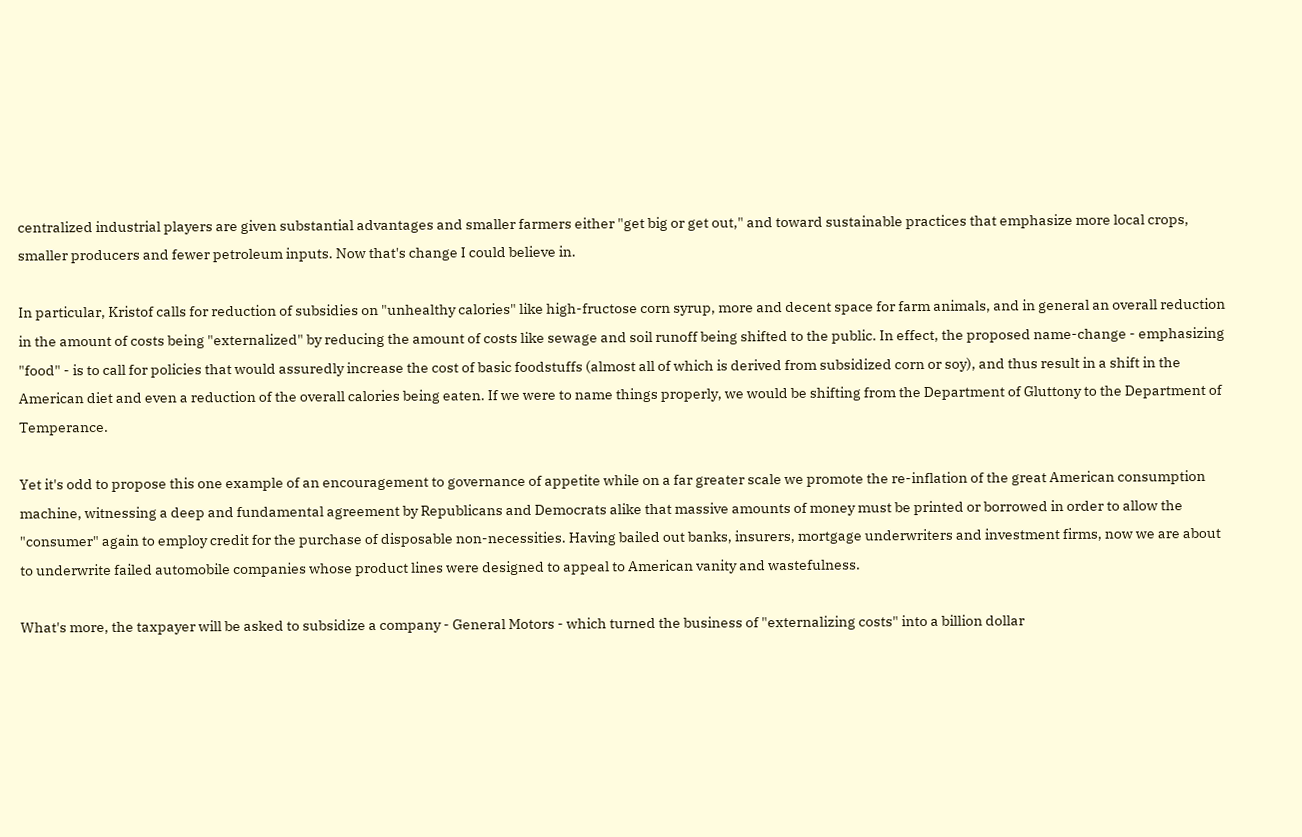centralized industrial players are given substantial advantages and smaller farmers either "get big or get out," and toward sustainable practices that emphasize more local crops, smaller producers and fewer petroleum inputs. Now that's change I could believe in.

In particular, Kristof calls for reduction of subsidies on "unhealthy calories" like high-fructose corn syrup, more and decent space for farm animals, and in general an overall reduction in the amount of costs being "externalized" by reducing the amount of costs like sewage and soil runoff being shifted to the public. In effect, the proposed name-change - emphasizing "food" - is to call for policies that would assuredly increase the cost of basic foodstuffs (almost all of which is derived from subsidized corn or soy), and thus result in a shift in the American diet and even a reduction of the overall calories being eaten. If we were to name things properly, we would be shifting from the Department of Gluttony to the Department of Temperance.

Yet it's odd to propose this one example of an encouragement to governance of appetite while on a far greater scale we promote the re-inflation of the great American consumption machine, witnessing a deep and fundamental agreement by Republicans and Democrats alike that massive amounts of money must be printed or borrowed in order to allow the "consumer" again to employ credit for the purchase of disposable non-necessities. Having bailed out banks, insurers, mortgage underwriters and investment firms, now we are about to underwrite failed automobile companies whose product lines were designed to appeal to American vanity and wastefulness.

What's more, the taxpayer will be asked to subsidize a company - General Motors - which turned the business of "externalizing costs" into a billion dollar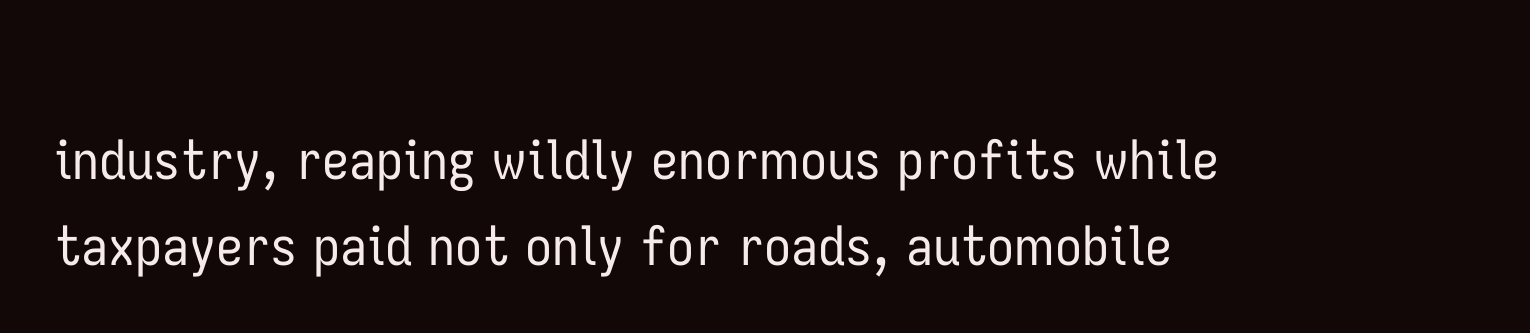industry, reaping wildly enormous profits while taxpayers paid not only for roads, automobile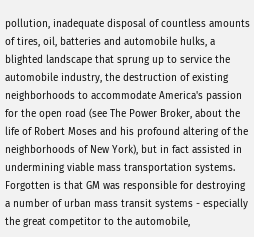pollution, inadequate disposal of countless amounts of tires, oil, batteries and automobile hulks, a blighted landscape that sprung up to service the automobile industry, the destruction of existing neighborhoods to accommodate America's passion for the open road (see The Power Broker, about the life of Robert Moses and his profound altering of the neighborhoods of New York), but in fact assisted in undermining viable mass transportation systems. Forgotten is that GM was responsible for destroying a number of urban mass transit systems - especially the great competitor to the automobile,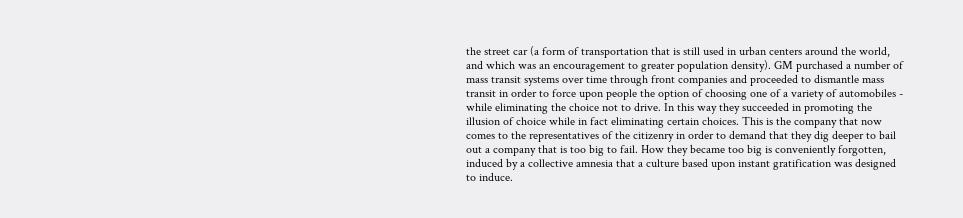the street car (a form of transportation that is still used in urban centers around the world, and which was an encouragement to greater population density). GM purchased a number of mass transit systems over time through front companies and proceeded to dismantle mass transit in order to force upon people the option of choosing one of a variety of automobiles - while eliminating the choice not to drive. In this way they succeeded in promoting the illusion of choice while in fact eliminating certain choices. This is the company that now comes to the representatives of the citizenry in order to demand that they dig deeper to bail out a company that is too big to fail. How they became too big is conveniently forgotten, induced by a collective amnesia that a culture based upon instant gratification was designed to induce.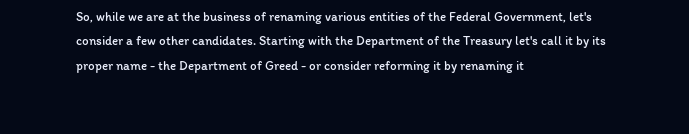So, while we are at the business of renaming various entities of the Federal Government, let's consider a few other candidates. Starting with the Department of the Treasury let's call it by its proper name - the Department of Greed - or consider reforming it by renaming it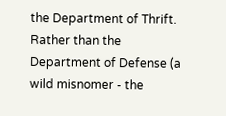the Department of Thrift. Rather than the Department of Defense (a wild misnomer - the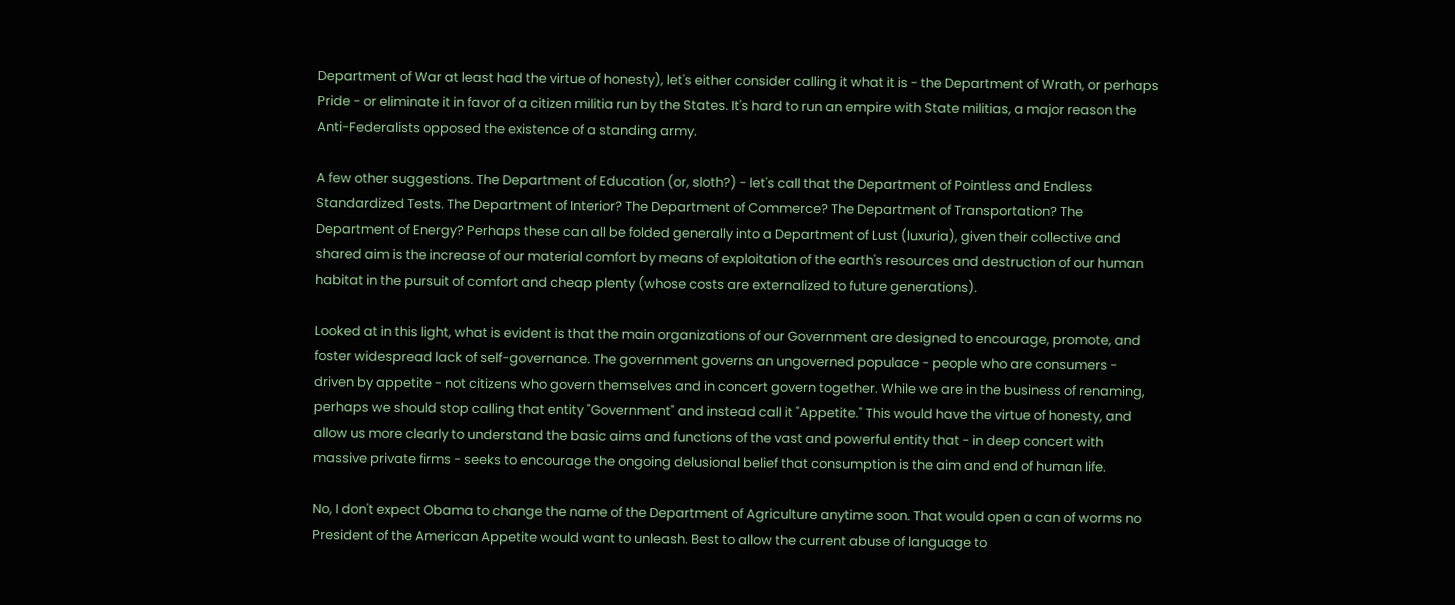Department of War at least had the virtue of honesty), let's either consider calling it what it is - the Department of Wrath, or perhaps Pride - or eliminate it in favor of a citizen militia run by the States. It's hard to run an empire with State militias, a major reason the Anti-Federalists opposed the existence of a standing army.

A few other suggestions. The Department of Education (or, sloth?) - let's call that the Department of Pointless and Endless Standardized Tests. The Department of Interior? The Department of Commerce? The Department of Transportation? The Department of Energy? Perhaps these can all be folded generally into a Department of Lust (luxuria), given their collective and shared aim is the increase of our material comfort by means of exploitation of the earth's resources and destruction of our human habitat in the pursuit of comfort and cheap plenty (whose costs are externalized to future generations).

Looked at in this light, what is evident is that the main organizations of our Government are designed to encourage, promote, and foster widespread lack of self-governance. The government governs an ungoverned populace - people who are consumers - driven by appetite - not citizens who govern themselves and in concert govern together. While we are in the business of renaming, perhaps we should stop calling that entity "Government" and instead call it "Appetite." This would have the virtue of honesty, and allow us more clearly to understand the basic aims and functions of the vast and powerful entity that - in deep concert with massive private firms - seeks to encourage the ongoing delusional belief that consumption is the aim and end of human life.

No, I don't expect Obama to change the name of the Department of Agriculture anytime soon. That would open a can of worms no President of the American Appetite would want to unleash. Best to allow the current abuse of language to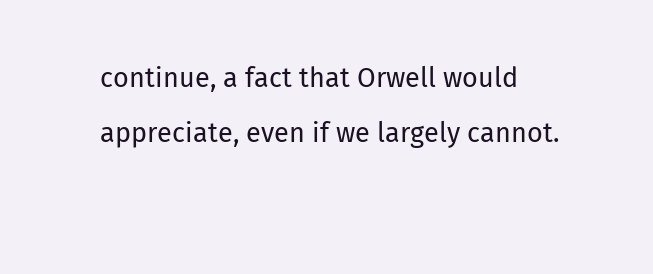continue, a fact that Orwell would appreciate, even if we largely cannot.